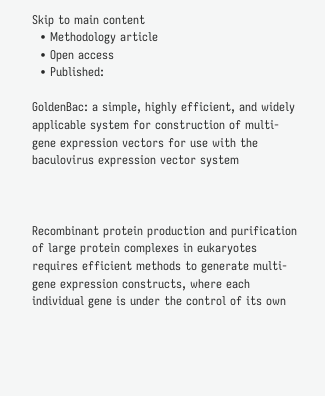Skip to main content
  • Methodology article
  • Open access
  • Published:

GoldenBac: a simple, highly efficient, and widely applicable system for construction of multi-gene expression vectors for use with the baculovirus expression vector system



Recombinant protein production and purification of large protein complexes in eukaryotes requires efficient methods to generate multi-gene expression constructs, where each individual gene is under the control of its own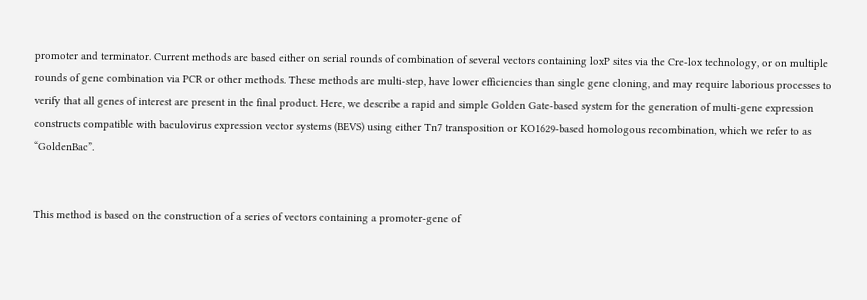promoter and terminator. Current methods are based either on serial rounds of combination of several vectors containing loxP sites via the Cre-lox technology, or on multiple rounds of gene combination via PCR or other methods. These methods are multi-step, have lower efficiencies than single gene cloning, and may require laborious processes to verify that all genes of interest are present in the final product. Here, we describe a rapid and simple Golden Gate-based system for the generation of multi-gene expression constructs compatible with baculovirus expression vector systems (BEVS) using either Tn7 transposition or KO1629-based homologous recombination, which we refer to as “GoldenBac”.


This method is based on the construction of a series of vectors containing a promoter-gene of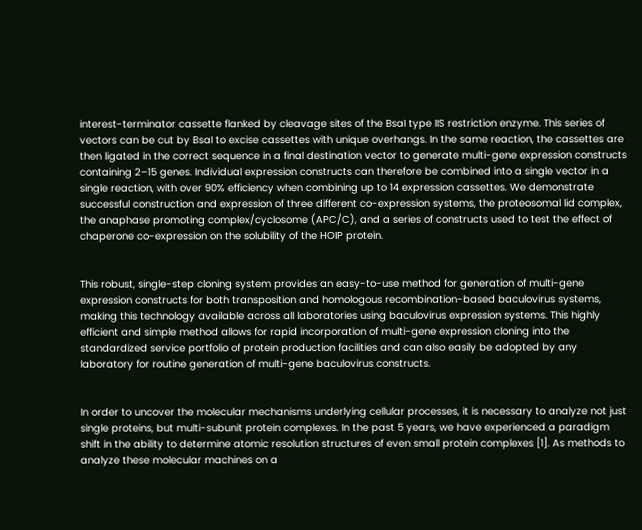interest-terminator cassette flanked by cleavage sites of the BsaI type IIS restriction enzyme. This series of vectors can be cut by BsaI to excise cassettes with unique overhangs. In the same reaction, the cassettes are then ligated in the correct sequence in a final destination vector to generate multi-gene expression constructs containing 2–15 genes. Individual expression constructs can therefore be combined into a single vector in a single reaction, with over 90% efficiency when combining up to 14 expression cassettes. We demonstrate successful construction and expression of three different co-expression systems, the proteosomal lid complex, the anaphase promoting complex/cyclosome (APC/C), and a series of constructs used to test the effect of chaperone co-expression on the solubility of the HOIP protein.


This robust, single-step cloning system provides an easy-to-use method for generation of multi-gene expression constructs for both transposition and homologous recombination-based baculovirus systems, making this technology available across all laboratories using baculovirus expression systems. This highly efficient and simple method allows for rapid incorporation of multi-gene expression cloning into the standardized service portfolio of protein production facilities and can also easily be adopted by any laboratory for routine generation of multi-gene baculovirus constructs.


In order to uncover the molecular mechanisms underlying cellular processes, it is necessary to analyze not just single proteins, but multi-subunit protein complexes. In the past 5 years, we have experienced a paradigm shift in the ability to determine atomic resolution structures of even small protein complexes [1]. As methods to analyze these molecular machines on a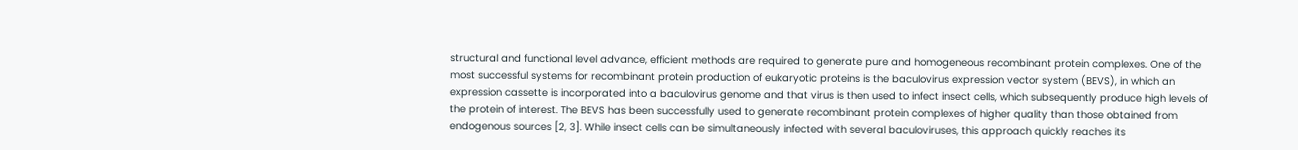structural and functional level advance, efficient methods are required to generate pure and homogeneous recombinant protein complexes. One of the most successful systems for recombinant protein production of eukaryotic proteins is the baculovirus expression vector system (BEVS), in which an expression cassette is incorporated into a baculovirus genome and that virus is then used to infect insect cells, which subsequently produce high levels of the protein of interest. The BEVS has been successfully used to generate recombinant protein complexes of higher quality than those obtained from endogenous sources [2, 3]. While insect cells can be simultaneously infected with several baculoviruses, this approach quickly reaches its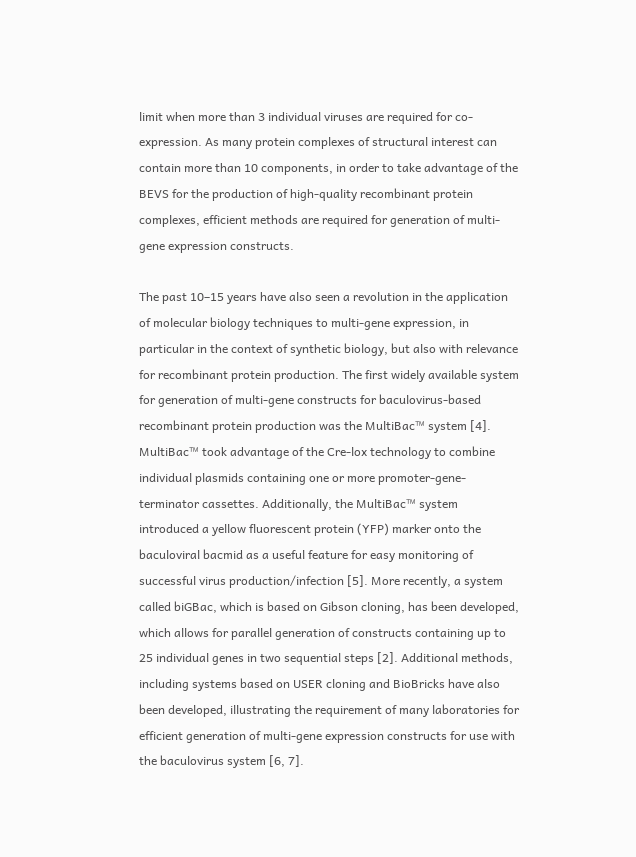limit when more than 3 individual viruses are required for co-expression. As many protein complexes of structural interest can contain more than 10 components, in order to take advantage of the BEVS for the production of high-quality recombinant protein complexes, efficient methods are required for generation of multi-gene expression constructs.

The past 10–15 years have also seen a revolution in the application of molecular biology techniques to multi-gene expression, in particular in the context of synthetic biology, but also with relevance for recombinant protein production. The first widely available system for generation of multi-gene constructs for baculovirus-based recombinant protein production was the MultiBac™ system [4]. MultiBac™ took advantage of the Cre-lox technology to combine individual plasmids containing one or more promoter-gene-terminator cassettes. Additionally, the MultiBac™ system introduced a yellow fluorescent protein (YFP) marker onto the baculoviral bacmid as a useful feature for easy monitoring of successful virus production/infection [5]. More recently, a system called biGBac, which is based on Gibson cloning, has been developed, which allows for parallel generation of constructs containing up to 25 individual genes in two sequential steps [2]. Additional methods, including systems based on USER cloning and BioBricks have also been developed, illustrating the requirement of many laboratories for efficient generation of multi-gene expression constructs for use with the baculovirus system [6, 7].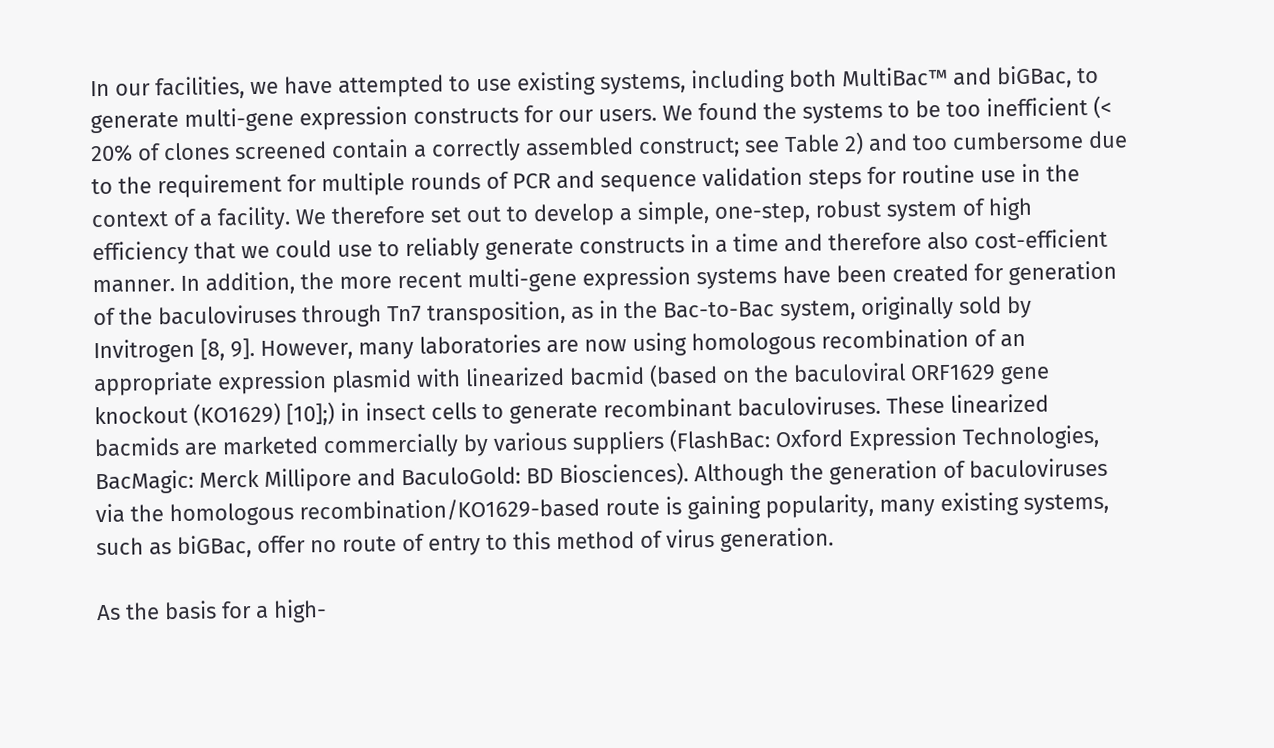In our facilities, we have attempted to use existing systems, including both MultiBac™ and biGBac, to generate multi-gene expression constructs for our users. We found the systems to be too inefficient (< 20% of clones screened contain a correctly assembled construct; see Table 2) and too cumbersome due to the requirement for multiple rounds of PCR and sequence validation steps for routine use in the context of a facility. We therefore set out to develop a simple, one-step, robust system of high efficiency that we could use to reliably generate constructs in a time and therefore also cost-efficient manner. In addition, the more recent multi-gene expression systems have been created for generation of the baculoviruses through Tn7 transposition, as in the Bac-to-Bac system, originally sold by Invitrogen [8, 9]. However, many laboratories are now using homologous recombination of an appropriate expression plasmid with linearized bacmid (based on the baculoviral ORF1629 gene knockout (KO1629) [10];) in insect cells to generate recombinant baculoviruses. These linearized bacmids are marketed commercially by various suppliers (FlashBac: Oxford Expression Technologies, BacMagic: Merck Millipore and BaculoGold: BD Biosciences). Although the generation of baculoviruses via the homologous recombination/KO1629-based route is gaining popularity, many existing systems, such as biGBac, offer no route of entry to this method of virus generation.

As the basis for a high-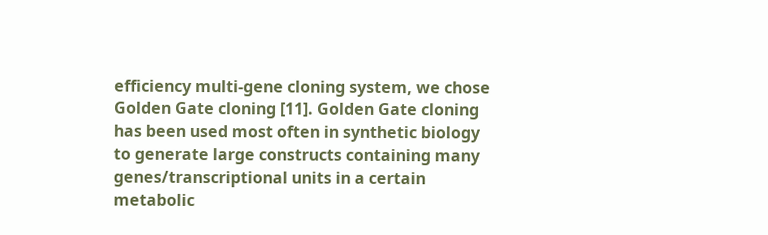efficiency multi-gene cloning system, we chose Golden Gate cloning [11]. Golden Gate cloning has been used most often in synthetic biology to generate large constructs containing many genes/transcriptional units in a certain metabolic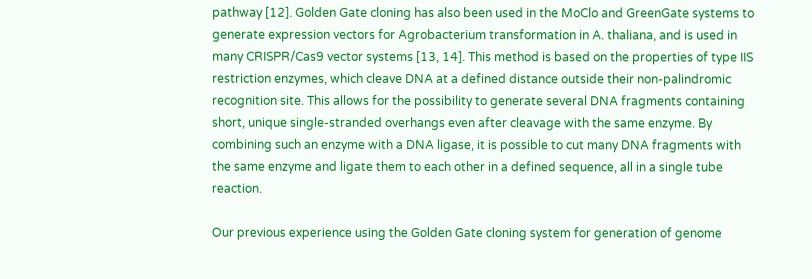pathway [12]. Golden Gate cloning has also been used in the MoClo and GreenGate systems to generate expression vectors for Agrobacterium transformation in A. thaliana, and is used in many CRISPR/Cas9 vector systems [13, 14]. This method is based on the properties of type IIS restriction enzymes, which cleave DNA at a defined distance outside their non-palindromic recognition site. This allows for the possibility to generate several DNA fragments containing short, unique single-stranded overhangs even after cleavage with the same enzyme. By combining such an enzyme with a DNA ligase, it is possible to cut many DNA fragments with the same enzyme and ligate them to each other in a defined sequence, all in a single tube reaction.

Our previous experience using the Golden Gate cloning system for generation of genome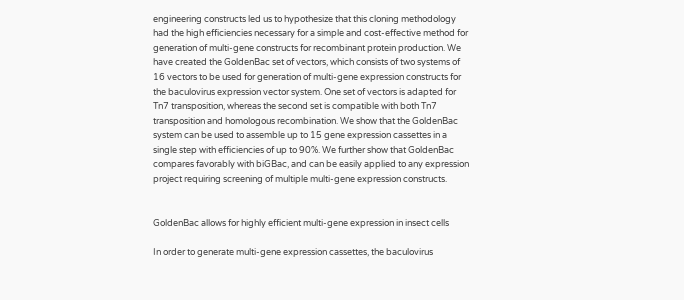engineering constructs led us to hypothesize that this cloning methodology had the high efficiencies necessary for a simple and cost-effective method for generation of multi-gene constructs for recombinant protein production. We have created the GoldenBac set of vectors, which consists of two systems of 16 vectors to be used for generation of multi-gene expression constructs for the baculovirus expression vector system. One set of vectors is adapted for Tn7 transposition, whereas the second set is compatible with both Tn7 transposition and homologous recombination. We show that the GoldenBac system can be used to assemble up to 15 gene expression cassettes in a single step with efficiencies of up to 90%. We further show that GoldenBac compares favorably with biGBac, and can be easily applied to any expression project requiring screening of multiple multi-gene expression constructs.


GoldenBac allows for highly efficient multi-gene expression in insect cells

In order to generate multi-gene expression cassettes, the baculovirus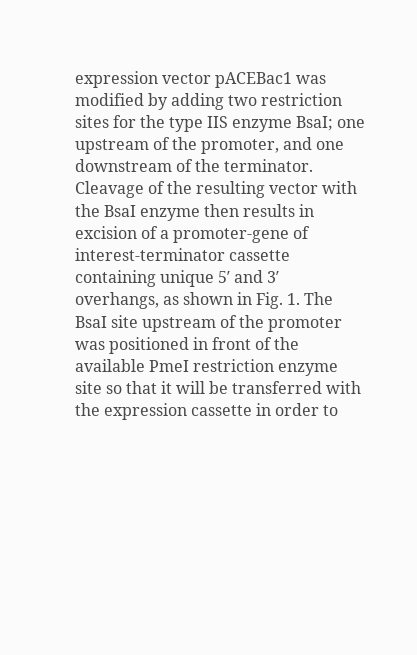expression vector pACEBac1 was modified by adding two restriction sites for the type IIS enzyme BsaI; one upstream of the promoter, and one downstream of the terminator. Cleavage of the resulting vector with the BsaI enzyme then results in excision of a promoter-gene of interest-terminator cassette containing unique 5′ and 3′ overhangs, as shown in Fig. 1. The BsaI site upstream of the promoter was positioned in front of the available PmeI restriction enzyme site so that it will be transferred with the expression cassette in order to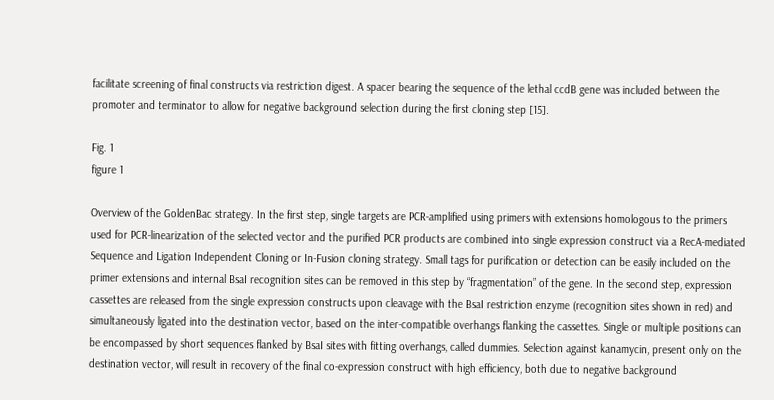facilitate screening of final constructs via restriction digest. A spacer bearing the sequence of the lethal ccdB gene was included between the promoter and terminator to allow for negative background selection during the first cloning step [15].

Fig. 1
figure 1

Overview of the GoldenBac strategy. In the first step, single targets are PCR-amplified using primers with extensions homologous to the primers used for PCR-linearization of the selected vector and the purified PCR products are combined into single expression construct via a RecA-mediated Sequence and Ligation Independent Cloning or In-Fusion cloning strategy. Small tags for purification or detection can be easily included on the primer extensions and internal BsaI recognition sites can be removed in this step by “fragmentation” of the gene. In the second step, expression cassettes are released from the single expression constructs upon cleavage with the BsaI restriction enzyme (recognition sites shown in red) and simultaneously ligated into the destination vector, based on the inter-compatible overhangs flanking the cassettes. Single or multiple positions can be encompassed by short sequences flanked by BsaI sites with fitting overhangs, called dummies. Selection against kanamycin, present only on the destination vector, will result in recovery of the final co-expression construct with high efficiency, both due to negative background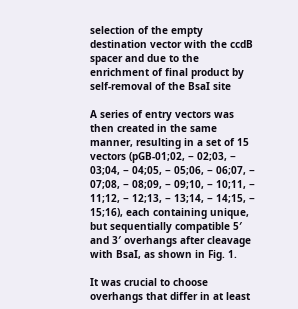selection of the empty destination vector with the ccdB spacer and due to the enrichment of final product by self-removal of the BsaI site

A series of entry vectors was then created in the same manner, resulting in a set of 15 vectors (pGB-01;02, − 02;03, − 03;04, − 04;05, − 05;06, − 06;07, − 07;08, − 08;09, − 09;10, − 10;11, − 11;12, − 12;13, − 13;14, − 14;15, − 15;16), each containing unique, but sequentially compatible 5′ and 3′ overhangs after cleavage with BsaI, as shown in Fig. 1.

It was crucial to choose overhangs that differ in at least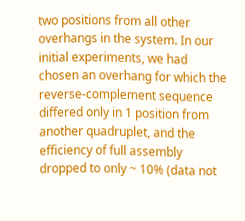two positions from all other overhangs in the system. In our initial experiments, we had chosen an overhang for which the reverse-complement sequence differed only in 1 position from another quadruplet, and the efficiency of full assembly dropped to only ~ 10% (data not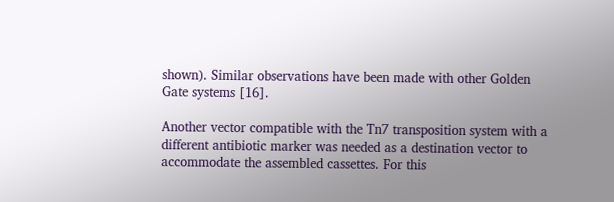shown). Similar observations have been made with other Golden Gate systems [16].

Another vector compatible with the Tn7 transposition system with a different antibiotic marker was needed as a destination vector to accommodate the assembled cassettes. For this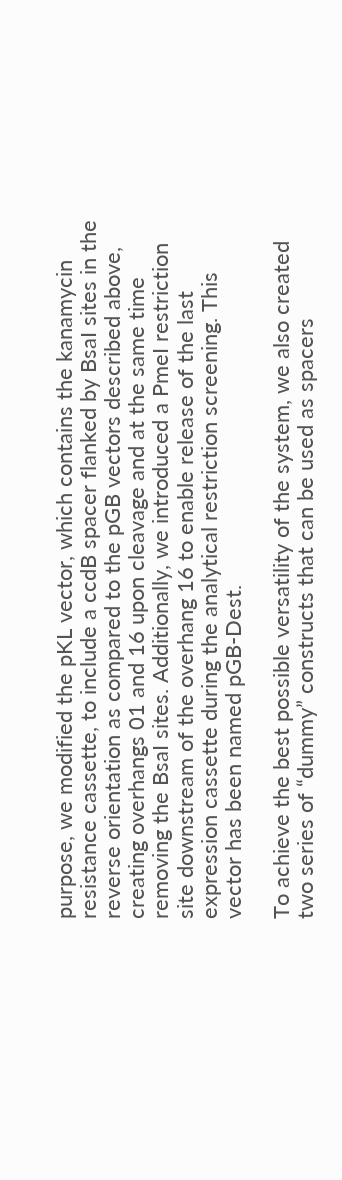purpose, we modified the pKL vector, which contains the kanamycin resistance cassette, to include a ccdB spacer flanked by BsaI sites in the reverse orientation as compared to the pGB vectors described above, creating overhangs 01 and 16 upon cleavage and at the same time removing the BsaI sites. Additionally, we introduced a PmeI restriction site downstream of the overhang 16 to enable release of the last expression cassette during the analytical restriction screening. This vector has been named pGB-Dest.

To achieve the best possible versatility of the system, we also created two series of “dummy” constructs that can be used as spacers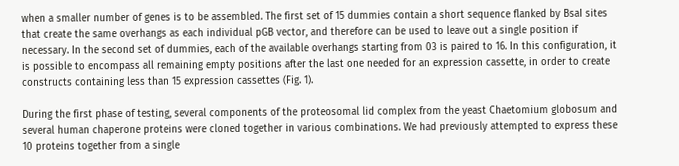when a smaller number of genes is to be assembled. The first set of 15 dummies contain a short sequence flanked by BsaI sites that create the same overhangs as each individual pGB vector, and therefore can be used to leave out a single position if necessary. In the second set of dummies, each of the available overhangs starting from 03 is paired to 16. In this configuration, it is possible to encompass all remaining empty positions after the last one needed for an expression cassette, in order to create constructs containing less than 15 expression cassettes (Fig. 1).

During the first phase of testing, several components of the proteosomal lid complex from the yeast Chaetomium globosum and several human chaperone proteins were cloned together in various combinations. We had previously attempted to express these 10 proteins together from a single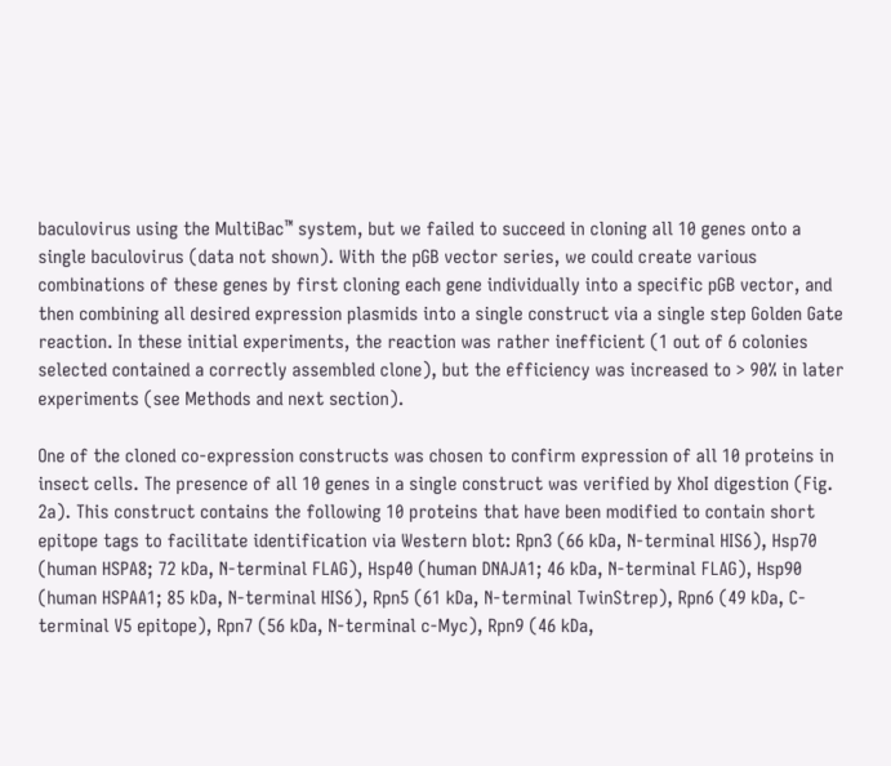baculovirus using the MultiBac™ system, but we failed to succeed in cloning all 10 genes onto a single baculovirus (data not shown). With the pGB vector series, we could create various combinations of these genes by first cloning each gene individually into a specific pGB vector, and then combining all desired expression plasmids into a single construct via a single step Golden Gate reaction. In these initial experiments, the reaction was rather inefficient (1 out of 6 colonies selected contained a correctly assembled clone), but the efficiency was increased to > 90% in later experiments (see Methods and next section).

One of the cloned co-expression constructs was chosen to confirm expression of all 10 proteins in insect cells. The presence of all 10 genes in a single construct was verified by XhoI digestion (Fig. 2a). This construct contains the following 10 proteins that have been modified to contain short epitope tags to facilitate identification via Western blot: Rpn3 (66 kDa, N-terminal HIS6), Hsp70 (human HSPA8; 72 kDa, N-terminal FLAG), Hsp40 (human DNAJA1; 46 kDa, N-terminal FLAG), Hsp90 (human HSPAA1; 85 kDa, N-terminal HIS6), Rpn5 (61 kDa, N-terminal TwinStrep), Rpn6 (49 kDa, C-terminal V5 epitope), Rpn7 (56 kDa, N-terminal c-Myc), Rpn9 (46 kDa,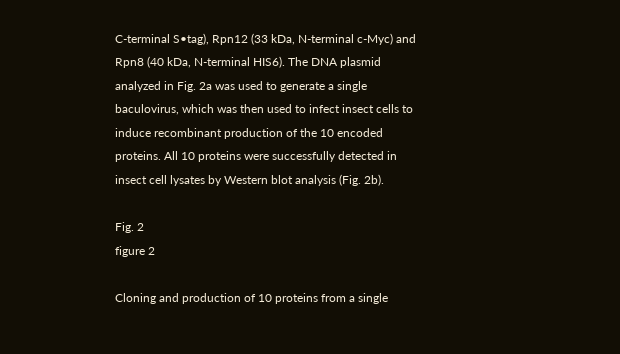C-terminal S•tag), Rpn12 (33 kDa, N-terminal c-Myc) and Rpn8 (40 kDa, N-terminal HIS6). The DNA plasmid analyzed in Fig. 2a was used to generate a single baculovirus, which was then used to infect insect cells to induce recombinant production of the 10 encoded proteins. All 10 proteins were successfully detected in insect cell lysates by Western blot analysis (Fig. 2b).

Fig. 2
figure 2

Cloning and production of 10 proteins from a single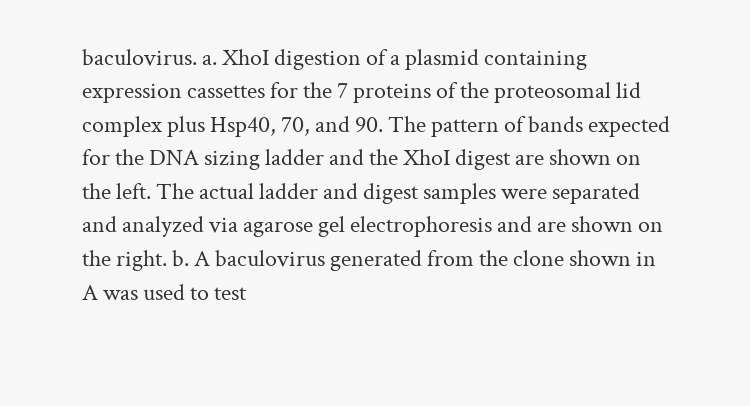baculovirus. a. XhoI digestion of a plasmid containing expression cassettes for the 7 proteins of the proteosomal lid complex plus Hsp40, 70, and 90. The pattern of bands expected for the DNA sizing ladder and the XhoI digest are shown on the left. The actual ladder and digest samples were separated and analyzed via agarose gel electrophoresis and are shown on the right. b. A baculovirus generated from the clone shown in A was used to test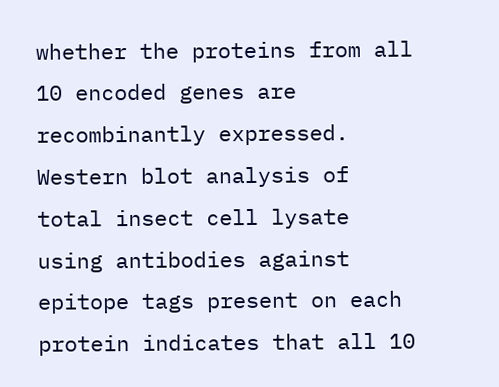whether the proteins from all 10 encoded genes are recombinantly expressed. Western blot analysis of total insect cell lysate using antibodies against epitope tags present on each protein indicates that all 10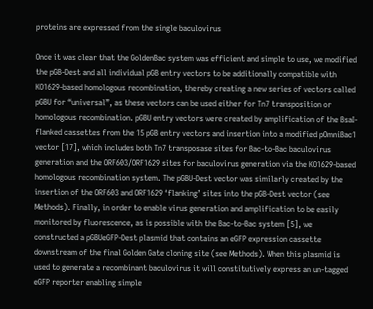proteins are expressed from the single baculovirus

Once it was clear that the GoldenBac system was efficient and simple to use, we modified the pGB-Dest and all individual pGB entry vectors to be additionally compatible with KO1629-based homologous recombination, thereby creating a new series of vectors called pGBU for “universal”, as these vectors can be used either for Tn7 transposition or homologous recombination. pGBU entry vectors were created by amplification of the BsaI-flanked cassettes from the 15 pGB entry vectors and insertion into a modified pOmniBac1 vector [17], which includes both Tn7 transposase sites for Bac-to-Bac baculovirus generation and the ORF603/ORF1629 sites for baculovirus generation via the KO1629-based homologous recombination system. The pGBU-Dest vector was similarly created by the insertion of the ORF603 and ORF1629 ‘flanking’ sites into the pGB-Dest vector (see Methods). Finally, in order to enable virus generation and amplification to be easily monitored by fluorescence, as is possible with the Bac-to-Bac system [5], we constructed a pGBUeGFP-Dest plasmid that contains an eGFP expression cassette downstream of the final Golden Gate cloning site (see Methods). When this plasmid is used to generate a recombinant baculovirus it will constitutively express an un-tagged eGFP reporter enabling simple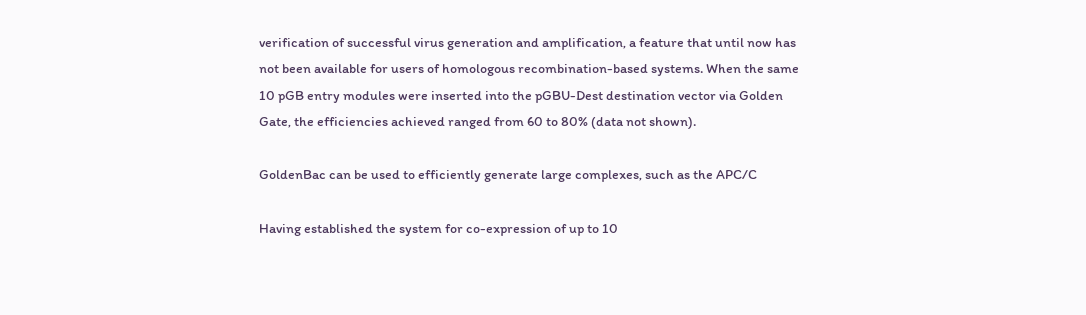verification of successful virus generation and amplification, a feature that until now has not been available for users of homologous recombination-based systems. When the same 10 pGB entry modules were inserted into the pGBU-Dest destination vector via Golden Gate, the efficiencies achieved ranged from 60 to 80% (data not shown).

GoldenBac can be used to efficiently generate large complexes, such as the APC/C

Having established the system for co-expression of up to 10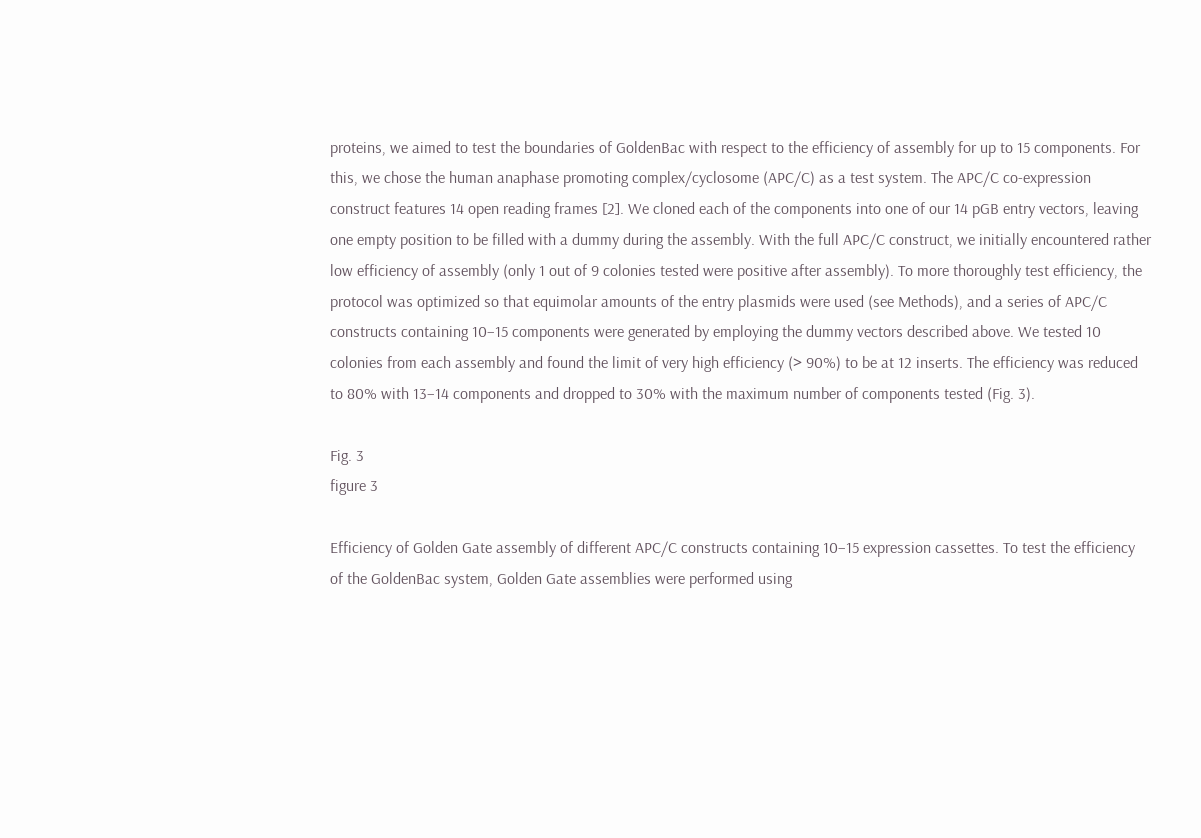proteins, we aimed to test the boundaries of GoldenBac with respect to the efficiency of assembly for up to 15 components. For this, we chose the human anaphase promoting complex/cyclosome (APC/C) as a test system. The APC/C co-expression construct features 14 open reading frames [2]. We cloned each of the components into one of our 14 pGB entry vectors, leaving one empty position to be filled with a dummy during the assembly. With the full APC/C construct, we initially encountered rather low efficiency of assembly (only 1 out of 9 colonies tested were positive after assembly). To more thoroughly test efficiency, the protocol was optimized so that equimolar amounts of the entry plasmids were used (see Methods), and a series of APC/C constructs containing 10–15 components were generated by employing the dummy vectors described above. We tested 10 colonies from each assembly and found the limit of very high efficiency (> 90%) to be at 12 inserts. The efficiency was reduced to 80% with 13–14 components and dropped to 30% with the maximum number of components tested (Fig. 3).

Fig. 3
figure 3

Efficiency of Golden Gate assembly of different APC/C constructs containing 10–15 expression cassettes. To test the efficiency of the GoldenBac system, Golden Gate assemblies were performed using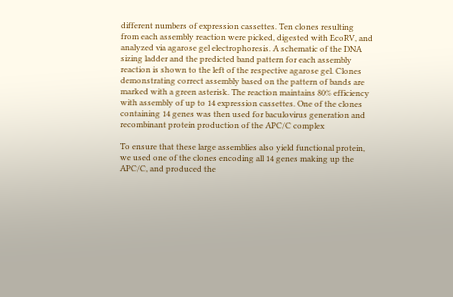different numbers of expression cassettes. Ten clones resulting from each assembly reaction were picked, digested with EcoRV, and analyzed via agarose gel electrophoresis. A schematic of the DNA sizing ladder and the predicted band pattern for each assembly reaction is shown to the left of the respective agarose gel. Clones demonstrating correct assembly based on the pattern of bands are marked with a green asterisk. The reaction maintains 80% efficiency with assembly of up to 14 expression cassettes. One of the clones containing 14 genes was then used for baculovirus generation and recombinant protein production of the APC/C complex

To ensure that these large assemblies also yield functional protein, we used one of the clones encoding all 14 genes making up the APC/C, and produced the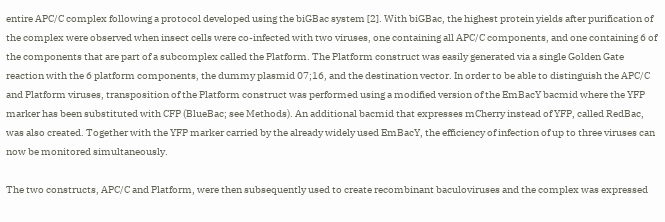entire APC/C complex following a protocol developed using the biGBac system [2]. With biGBac, the highest protein yields after purification of the complex were observed when insect cells were co-infected with two viruses, one containing all APC/C components, and one containing 6 of the components that are part of a subcomplex called the Platform. The Platform construct was easily generated via a single Golden Gate reaction with the 6 platform components, the dummy plasmid 07;16, and the destination vector. In order to be able to distinguish the APC/C and Platform viruses, transposition of the Platform construct was performed using a modified version of the EmBacY bacmid where the YFP marker has been substituted with CFP (BlueBac; see Methods). An additional bacmid that expresses mCherry instead of YFP, called RedBac, was also created. Together with the YFP marker carried by the already widely used EmBacY, the efficiency of infection of up to three viruses can now be monitored simultaneously.

The two constructs, APC/C and Platform, were then subsequently used to create recombinant baculoviruses and the complex was expressed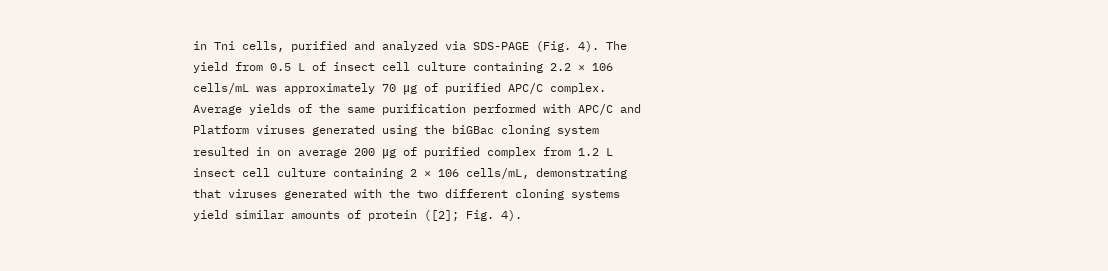in Tni cells, purified and analyzed via SDS-PAGE (Fig. 4). The yield from 0.5 L of insect cell culture containing 2.2 × 106 cells/mL was approximately 70 μg of purified APC/C complex. Average yields of the same purification performed with APC/C and Platform viruses generated using the biGBac cloning system resulted in on average 200 μg of purified complex from 1.2 L insect cell culture containing 2 × 106 cells/mL, demonstrating that viruses generated with the two different cloning systems yield similar amounts of protein ([2]; Fig. 4).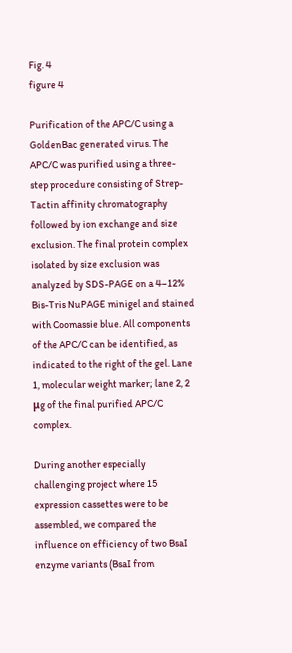Fig. 4
figure 4

Purification of the APC/C using a GoldenBac generated virus. The APC/C was purified using a three-step procedure consisting of Strep-Tactin affinity chromatography followed by ion exchange and size exclusion. The final protein complex isolated by size exclusion was analyzed by SDS-PAGE on a 4–12% Bis-Tris NuPAGE minigel and stained with Coomassie blue. All components of the APC/C can be identified, as indicated to the right of the gel. Lane 1, molecular weight marker; lane 2, 2 μg of the final purified APC/C complex.

During another especially challenging project where 15 expression cassettes were to be assembled, we compared the influence on efficiency of two BsaI enzyme variants (BsaI from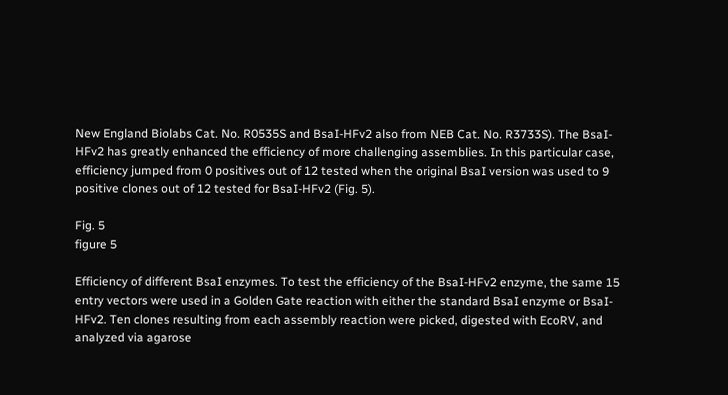New England Biolabs Cat. No. R0535S and BsaI-HFv2 also from NEB Cat. No. R3733S). The BsaI-HFv2 has greatly enhanced the efficiency of more challenging assemblies. In this particular case, efficiency jumped from 0 positives out of 12 tested when the original BsaI version was used to 9 positive clones out of 12 tested for BsaI-HFv2 (Fig. 5).

Fig. 5
figure 5

Efficiency of different BsaI enzymes. To test the efficiency of the BsaI-HFv2 enzyme, the same 15 entry vectors were used in a Golden Gate reaction with either the standard BsaI enzyme or BsaI-HFv2. Ten clones resulting from each assembly reaction were picked, digested with EcoRV, and analyzed via agarose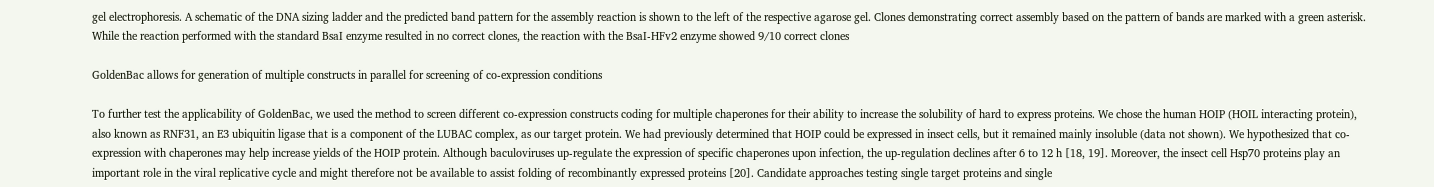gel electrophoresis. A schematic of the DNA sizing ladder and the predicted band pattern for the assembly reaction is shown to the left of the respective agarose gel. Clones demonstrating correct assembly based on the pattern of bands are marked with a green asterisk. While the reaction performed with the standard BsaI enzyme resulted in no correct clones, the reaction with the BsaI-HFv2 enzyme showed 9/10 correct clones

GoldenBac allows for generation of multiple constructs in parallel for screening of co-expression conditions

To further test the applicability of GoldenBac, we used the method to screen different co-expression constructs coding for multiple chaperones for their ability to increase the solubility of hard to express proteins. We chose the human HOIP (HOIL interacting protein), also known as RNF31, an E3 ubiquitin ligase that is a component of the LUBAC complex, as our target protein. We had previously determined that HOIP could be expressed in insect cells, but it remained mainly insoluble (data not shown). We hypothesized that co-expression with chaperones may help increase yields of the HOIP protein. Although baculoviruses up-regulate the expression of specific chaperones upon infection, the up-regulation declines after 6 to 12 h [18, 19]. Moreover, the insect cell Hsp70 proteins play an important role in the viral replicative cycle and might therefore not be available to assist folding of recombinantly expressed proteins [20]. Candidate approaches testing single target proteins and single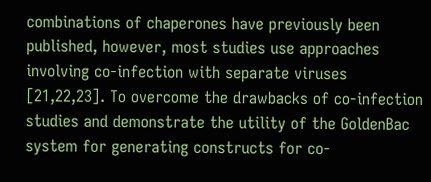combinations of chaperones have previously been published, however, most studies use approaches involving co-infection with separate viruses [21,22,23]. To overcome the drawbacks of co-infection studies and demonstrate the utility of the GoldenBac system for generating constructs for co-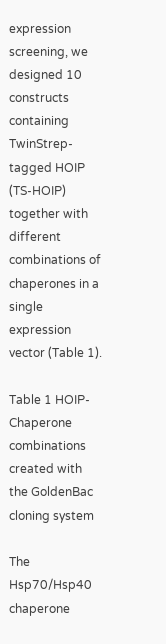expression screening, we designed 10 constructs containing TwinStrep-tagged HOIP (TS-HOIP) together with different combinations of chaperones in a single expression vector (Table 1).

Table 1 HOIP-Chaperone combinations created with the GoldenBac cloning system

The Hsp70/Hsp40 chaperone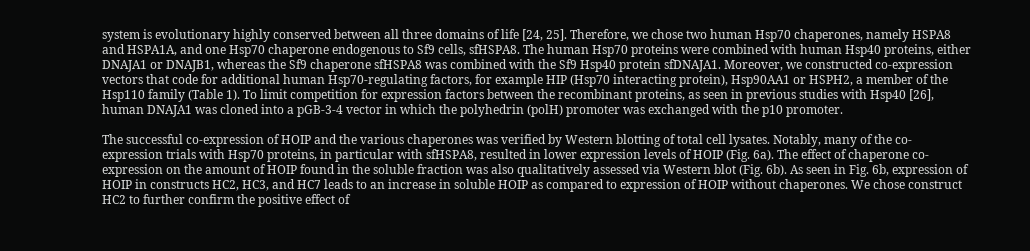system is evolutionary highly conserved between all three domains of life [24, 25]. Therefore, we chose two human Hsp70 chaperones, namely HSPA8 and HSPA1A, and one Hsp70 chaperone endogenous to Sf9 cells, sfHSPA8. The human Hsp70 proteins were combined with human Hsp40 proteins, either DNAJA1 or DNAJB1, whereas the Sf9 chaperone sfHSPA8 was combined with the Sf9 Hsp40 protein sfDNAJA1. Moreover, we constructed co-expression vectors that code for additional human Hsp70-regulating factors, for example HIP (Hsp70 interacting protein), Hsp90AA1 or HSPH2, a member of the Hsp110 family (Table 1). To limit competition for expression factors between the recombinant proteins, as seen in previous studies with Hsp40 [26], human DNAJA1 was cloned into a pGB-3-4 vector in which the polyhedrin (polH) promoter was exchanged with the p10 promoter.

The successful co-expression of HOIP and the various chaperones was verified by Western blotting of total cell lysates. Notably, many of the co-expression trials with Hsp70 proteins, in particular with sfHSPA8, resulted in lower expression levels of HOIP (Fig. 6a). The effect of chaperone co-expression on the amount of HOIP found in the soluble fraction was also qualitatively assessed via Western blot (Fig. 6b). As seen in Fig. 6b, expression of HOIP in constructs HC2, HC3, and HC7 leads to an increase in soluble HOIP as compared to expression of HOIP without chaperones. We chose construct HC2 to further confirm the positive effect of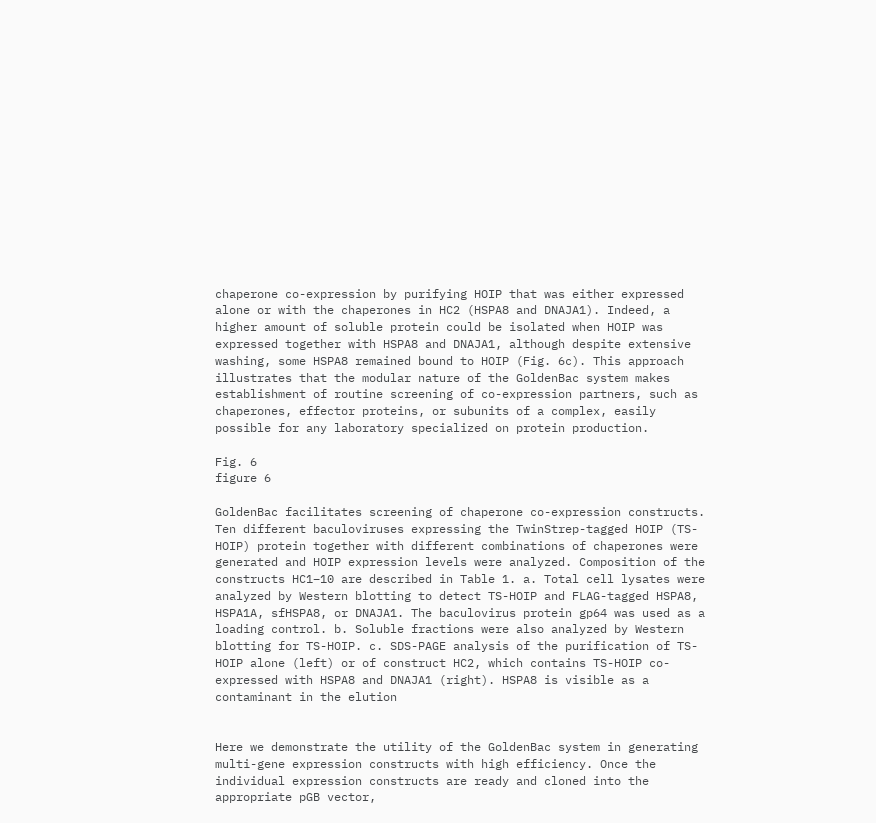chaperone co-expression by purifying HOIP that was either expressed alone or with the chaperones in HC2 (HSPA8 and DNAJA1). Indeed, a higher amount of soluble protein could be isolated when HOIP was expressed together with HSPA8 and DNAJA1, although despite extensive washing, some HSPA8 remained bound to HOIP (Fig. 6c). This approach illustrates that the modular nature of the GoldenBac system makes establishment of routine screening of co-expression partners, such as chaperones, effector proteins, or subunits of a complex, easily possible for any laboratory specialized on protein production.

Fig. 6
figure 6

GoldenBac facilitates screening of chaperone co-expression constructs. Ten different baculoviruses expressing the TwinStrep-tagged HOIP (TS-HOIP) protein together with different combinations of chaperones were generated and HOIP expression levels were analyzed. Composition of the constructs HC1–10 are described in Table 1. a. Total cell lysates were analyzed by Western blotting to detect TS-HOIP and FLAG-tagged HSPA8, HSPA1A, sfHSPA8, or DNAJA1. The baculovirus protein gp64 was used as a loading control. b. Soluble fractions were also analyzed by Western blotting for TS-HOIP. c. SDS-PAGE analysis of the purification of TS-HOIP alone (left) or of construct HC2, which contains TS-HOIP co-expressed with HSPA8 and DNAJA1 (right). HSPA8 is visible as a contaminant in the elution


Here we demonstrate the utility of the GoldenBac system in generating multi-gene expression constructs with high efficiency. Once the individual expression constructs are ready and cloned into the appropriate pGB vector,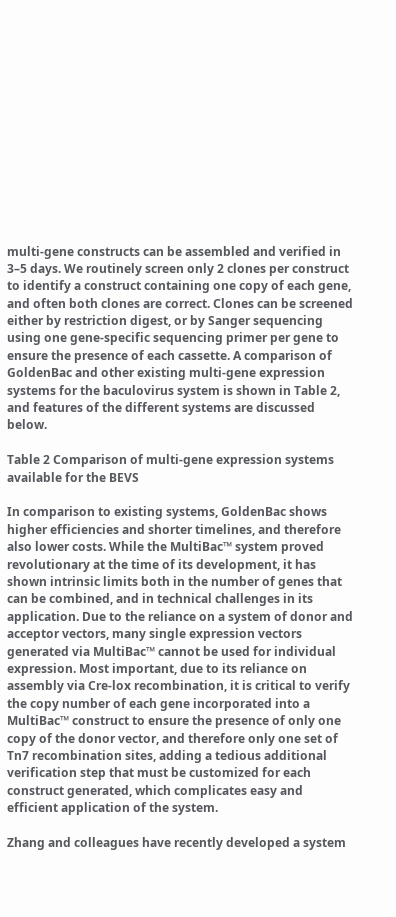multi-gene constructs can be assembled and verified in 3–5 days. We routinely screen only 2 clones per construct to identify a construct containing one copy of each gene, and often both clones are correct. Clones can be screened either by restriction digest, or by Sanger sequencing using one gene-specific sequencing primer per gene to ensure the presence of each cassette. A comparison of GoldenBac and other existing multi-gene expression systems for the baculovirus system is shown in Table 2, and features of the different systems are discussed below.

Table 2 Comparison of multi-gene expression systems available for the BEVS

In comparison to existing systems, GoldenBac shows higher efficiencies and shorter timelines, and therefore also lower costs. While the MultiBac™ system proved revolutionary at the time of its development, it has shown intrinsic limits both in the number of genes that can be combined, and in technical challenges in its application. Due to the reliance on a system of donor and acceptor vectors, many single expression vectors generated via MultiBac™ cannot be used for individual expression. Most important, due to its reliance on assembly via Cre-lox recombination, it is critical to verify the copy number of each gene incorporated into a MultiBac™ construct to ensure the presence of only one copy of the donor vector, and therefore only one set of Tn7 recombination sites, adding a tedious additional verification step that must be customized for each construct generated, which complicates easy and efficient application of the system.

Zhang and colleagues have recently developed a system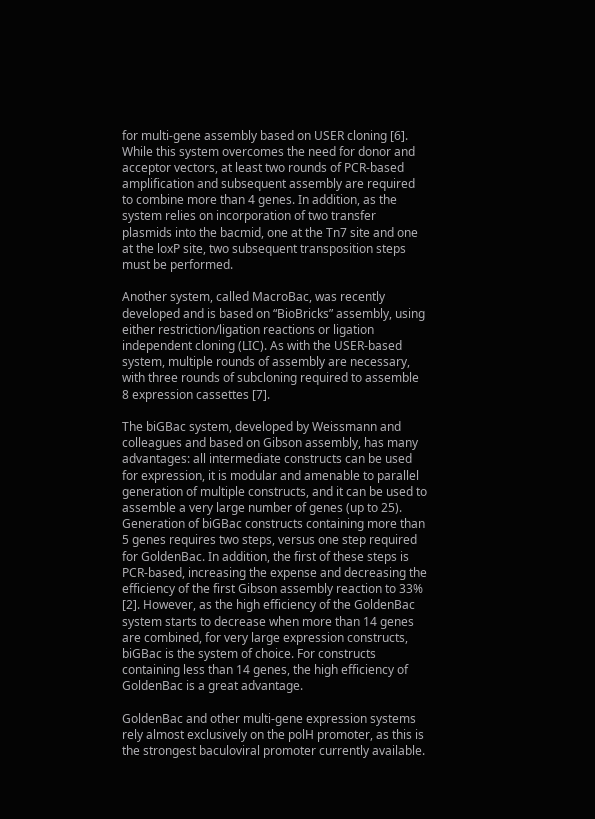for multi-gene assembly based on USER cloning [6]. While this system overcomes the need for donor and acceptor vectors, at least two rounds of PCR-based amplification and subsequent assembly are required to combine more than 4 genes. In addition, as the system relies on incorporation of two transfer plasmids into the bacmid, one at the Tn7 site and one at the loxP site, two subsequent transposition steps must be performed.

Another system, called MacroBac, was recently developed and is based on “BioBricks” assembly, using either restriction/ligation reactions or ligation independent cloning (LIC). As with the USER-based system, multiple rounds of assembly are necessary, with three rounds of subcloning required to assemble 8 expression cassettes [7].

The biGBac system, developed by Weissmann and colleagues and based on Gibson assembly, has many advantages: all intermediate constructs can be used for expression, it is modular and amenable to parallel generation of multiple constructs, and it can be used to assemble a very large number of genes (up to 25). Generation of biGBac constructs containing more than 5 genes requires two steps, versus one step required for GoldenBac. In addition, the first of these steps is PCR-based, increasing the expense and decreasing the efficiency of the first Gibson assembly reaction to 33% [2]. However, as the high efficiency of the GoldenBac system starts to decrease when more than 14 genes are combined, for very large expression constructs, biGBac is the system of choice. For constructs containing less than 14 genes, the high efficiency of GoldenBac is a great advantage.

GoldenBac and other multi-gene expression systems rely almost exclusively on the polH promoter, as this is the strongest baculoviral promoter currently available.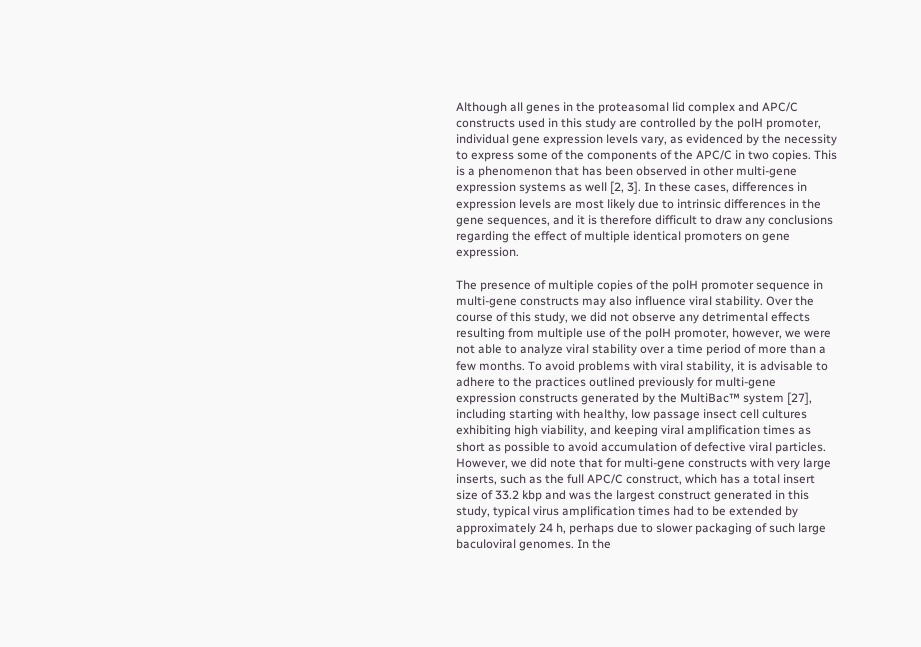Although all genes in the proteasomal lid complex and APC/C constructs used in this study are controlled by the polH promoter, individual gene expression levels vary, as evidenced by the necessity to express some of the components of the APC/C in two copies. This is a phenomenon that has been observed in other multi-gene expression systems as well [2, 3]. In these cases, differences in expression levels are most likely due to intrinsic differences in the gene sequences, and it is therefore difficult to draw any conclusions regarding the effect of multiple identical promoters on gene expression.

The presence of multiple copies of the polH promoter sequence in multi-gene constructs may also influence viral stability. Over the course of this study, we did not observe any detrimental effects resulting from multiple use of the polH promoter, however, we were not able to analyze viral stability over a time period of more than a few months. To avoid problems with viral stability, it is advisable to adhere to the practices outlined previously for multi-gene expression constructs generated by the MultiBac™ system [27], including starting with healthy, low passage insect cell cultures exhibiting high viability, and keeping viral amplification times as short as possible to avoid accumulation of defective viral particles. However, we did note that for multi-gene constructs with very large inserts, such as the full APC/C construct, which has a total insert size of 33.2 kbp and was the largest construct generated in this study, typical virus amplification times had to be extended by approximately 24 h, perhaps due to slower packaging of such large baculoviral genomes. In the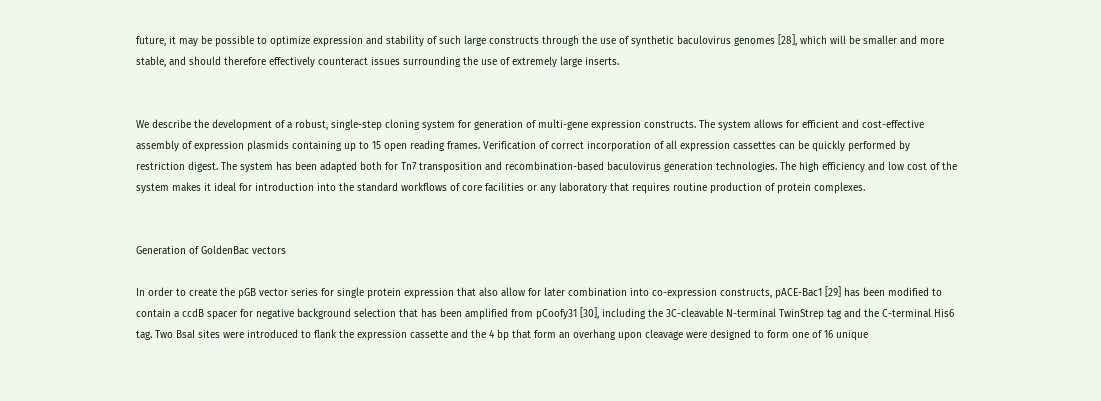future, it may be possible to optimize expression and stability of such large constructs through the use of synthetic baculovirus genomes [28], which will be smaller and more stable, and should therefore effectively counteract issues surrounding the use of extremely large inserts.


We describe the development of a robust, single-step cloning system for generation of multi-gene expression constructs. The system allows for efficient and cost-effective assembly of expression plasmids containing up to 15 open reading frames. Verification of correct incorporation of all expression cassettes can be quickly performed by restriction digest. The system has been adapted both for Tn7 transposition and recombination-based baculovirus generation technologies. The high efficiency and low cost of the system makes it ideal for introduction into the standard workflows of core facilities or any laboratory that requires routine production of protein complexes.


Generation of GoldenBac vectors

In order to create the pGB vector series for single protein expression that also allow for later combination into co-expression constructs, pACE-Bac1 [29] has been modified to contain a ccdB spacer for negative background selection that has been amplified from pCoofy31 [30], including the 3C-cleavable N-terminal TwinStrep tag and the C-terminal His6 tag. Two BsaI sites were introduced to flank the expression cassette and the 4 bp that form an overhang upon cleavage were designed to form one of 16 unique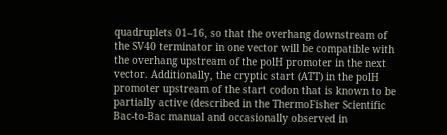quadruplets 01–16, so that the overhang downstream of the SV40 terminator in one vector will be compatible with the overhang upstream of the polH promoter in the next vector. Additionally, the cryptic start (ATT) in the polH promoter upstream of the start codon that is known to be partially active (described in the ThermoFisher Scientific Bac-to-Bac manual and occasionally observed in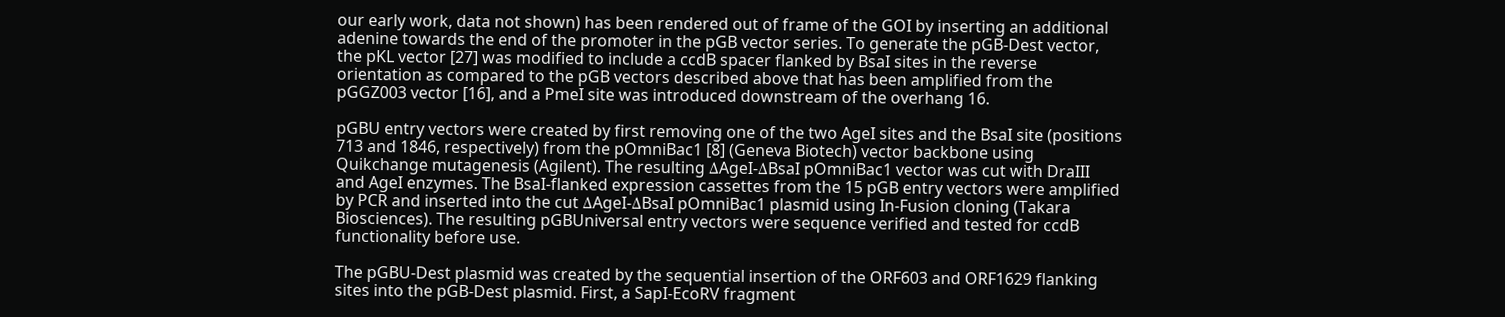our early work, data not shown) has been rendered out of frame of the GOI by inserting an additional adenine towards the end of the promoter in the pGB vector series. To generate the pGB-Dest vector, the pKL vector [27] was modified to include a ccdB spacer flanked by BsaI sites in the reverse orientation as compared to the pGB vectors described above that has been amplified from the pGGZ003 vector [16], and a PmeI site was introduced downstream of the overhang 16.

pGBU entry vectors were created by first removing one of the two AgeI sites and the BsaI site (positions 713 and 1846, respectively) from the pOmniBac1 [8] (Geneva Biotech) vector backbone using Quikchange mutagenesis (Agilent). The resulting ΔAgeI-ΔBsaI pOmniBac1 vector was cut with DraIII and AgeI enzymes. The BsaI-flanked expression cassettes from the 15 pGB entry vectors were amplified by PCR and inserted into the cut ΔAgeI-ΔBsaI pOmniBac1 plasmid using In-Fusion cloning (Takara Biosciences). The resulting pGBUniversal entry vectors were sequence verified and tested for ccdB functionality before use.

The pGBU-Dest plasmid was created by the sequential insertion of the ORF603 and ORF1629 flanking sites into the pGB-Dest plasmid. First, a SapI-EcoRV fragment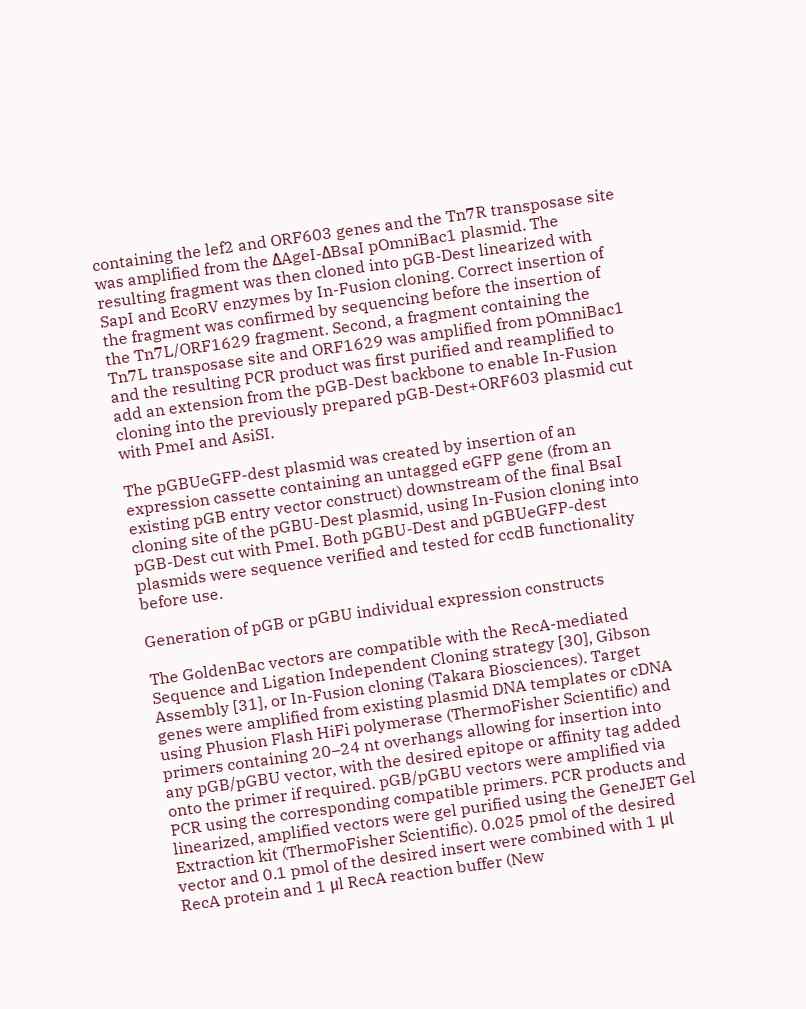containing the lef2 and ORF603 genes and the Tn7R transposase site was amplified from the ΔAgeI-ΔBsaI pOmniBac1 plasmid. The resulting fragment was then cloned into pGB-Dest linearized with SapI and EcoRV enzymes by In-Fusion cloning. Correct insertion of the fragment was confirmed by sequencing before the insertion of the Tn7L/ORF1629 fragment. Second, a fragment containing the Tn7L transposase site and ORF1629 was amplified from pOmniBac1 and the resulting PCR product was first purified and reamplified to add an extension from the pGB-Dest backbone to enable In-Fusion cloning into the previously prepared pGB-Dest+ORF603 plasmid cut with PmeI and AsiSI.

The pGBUeGFP-dest plasmid was created by insertion of an expression cassette containing an untagged eGFP gene (from an existing pGB entry vector construct) downstream of the final BsaI cloning site of the pGBU-Dest plasmid, using In-Fusion cloning into pGB-Dest cut with PmeI. Both pGBU-Dest and pGBUeGFP-dest plasmids were sequence verified and tested for ccdB functionality before use.

Generation of pGB or pGBU individual expression constructs

The GoldenBac vectors are compatible with the RecA-mediated Sequence and Ligation Independent Cloning strategy [30], Gibson Assembly [31], or In-Fusion cloning (Takara Biosciences). Target genes were amplified from existing plasmid DNA templates or cDNA using Phusion Flash HiFi polymerase (ThermoFisher Scientific) and primers containing 20–24 nt overhangs allowing for insertion into any pGB/pGBU vector, with the desired epitope or affinity tag added onto the primer if required. pGB/pGBU vectors were amplified via PCR using the corresponding compatible primers. PCR products and linearized, amplified vectors were gel purified using the GeneJET Gel Extraction kit (ThermoFisher Scientific). 0.025 pmol of the desired vector and 0.1 pmol of the desired insert were combined with 1 μl RecA protein and 1 μl RecA reaction buffer (New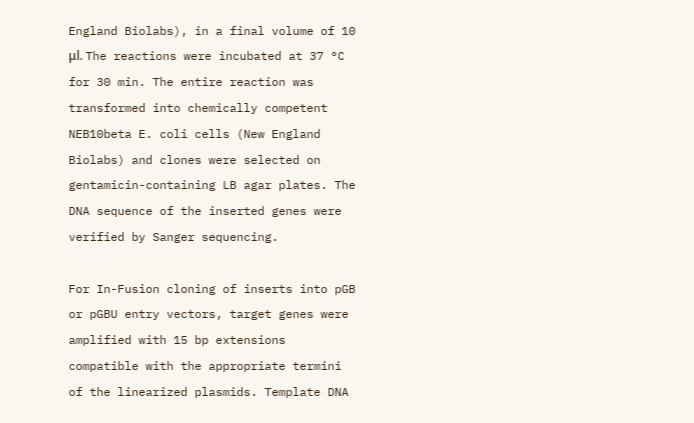England Biolabs), in a final volume of 10 μl. The reactions were incubated at 37 °C for 30 min. The entire reaction was transformed into chemically competent NEB10beta E. coli cells (New England Biolabs) and clones were selected on gentamicin-containing LB agar plates. The DNA sequence of the inserted genes were verified by Sanger sequencing.

For In-Fusion cloning of inserts into pGB or pGBU entry vectors, target genes were amplified with 15 bp extensions compatible with the appropriate termini of the linearized plasmids. Template DNA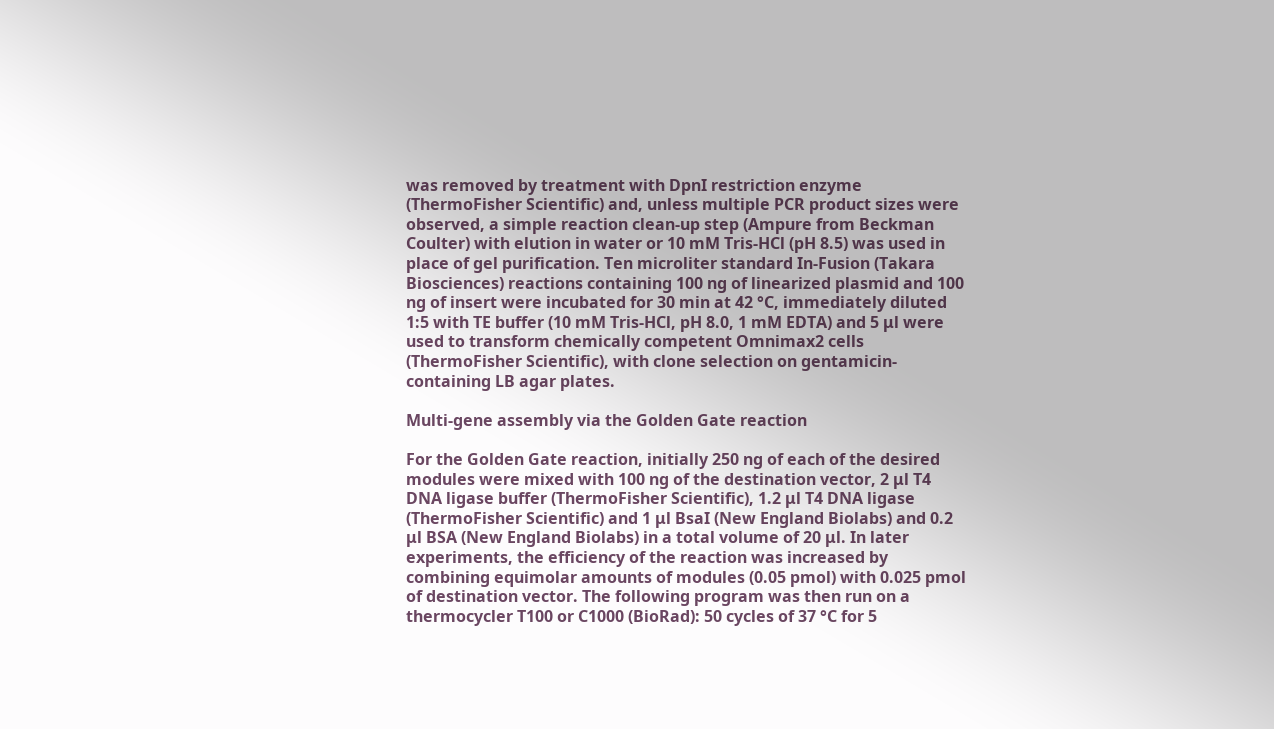was removed by treatment with DpnI restriction enzyme (ThermoFisher Scientific) and, unless multiple PCR product sizes were observed, a simple reaction clean-up step (Ampure from Beckman Coulter) with elution in water or 10 mM Tris-HCl (pH 8.5) was used in place of gel purification. Ten microliter standard In-Fusion (Takara Biosciences) reactions containing 100 ng of linearized plasmid and 100 ng of insert were incubated for 30 min at 42 °C, immediately diluted 1:5 with TE buffer (10 mM Tris-HCl, pH 8.0, 1 mM EDTA) and 5 μl were used to transform chemically competent Omnimax2 cells (ThermoFisher Scientific), with clone selection on gentamicin-containing LB agar plates.

Multi-gene assembly via the Golden Gate reaction

For the Golden Gate reaction, initially 250 ng of each of the desired modules were mixed with 100 ng of the destination vector, 2 μl T4 DNA ligase buffer (ThermoFisher Scientific), 1.2 μl T4 DNA ligase (ThermoFisher Scientific) and 1 μl BsaI (New England Biolabs) and 0.2 μl BSA (New England Biolabs) in a total volume of 20 μl. In later experiments, the efficiency of the reaction was increased by combining equimolar amounts of modules (0.05 pmol) with 0.025 pmol of destination vector. The following program was then run on a thermocycler T100 or C1000 (BioRad): 50 cycles of 37 °C for 5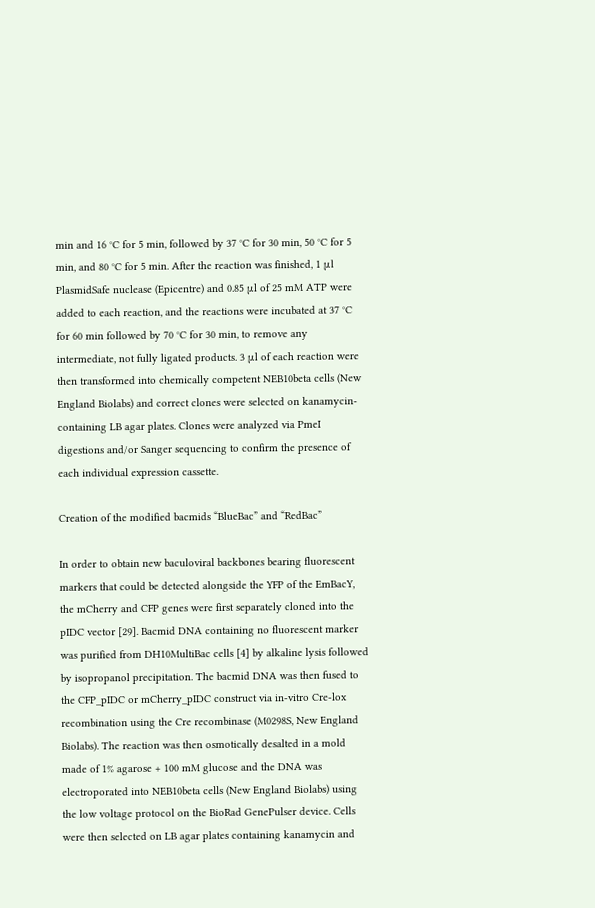min and 16 °C for 5 min, followed by 37 °C for 30 min, 50 °C for 5 min, and 80 °C for 5 min. After the reaction was finished, 1 μl PlasmidSafe nuclease (Epicentre) and 0.85 μl of 25 mM ATP were added to each reaction, and the reactions were incubated at 37 °C for 60 min followed by 70 °C for 30 min, to remove any intermediate, not fully ligated products. 3 μl of each reaction were then transformed into chemically competent NEB10beta cells (New England Biolabs) and correct clones were selected on kanamycin-containing LB agar plates. Clones were analyzed via PmeI digestions and/or Sanger sequencing to confirm the presence of each individual expression cassette.

Creation of the modified bacmids “BlueBac” and “RedBac”

In order to obtain new baculoviral backbones bearing fluorescent markers that could be detected alongside the YFP of the EmBacY, the mCherry and CFP genes were first separately cloned into the pIDC vector [29]. Bacmid DNA containing no fluorescent marker was purified from DH10MultiBac cells [4] by alkaline lysis followed by isopropanol precipitation. The bacmid DNA was then fused to the CFP_pIDC or mCherry_pIDC construct via in-vitro Cre-lox recombination using the Cre recombinase (M0298S, New England Biolabs). The reaction was then osmotically desalted in a mold made of 1% agarose + 100 mM glucose and the DNA was electroporated into NEB10beta cells (New England Biolabs) using the low voltage protocol on the BioRad GenePulser device. Cells were then selected on LB agar plates containing kanamycin and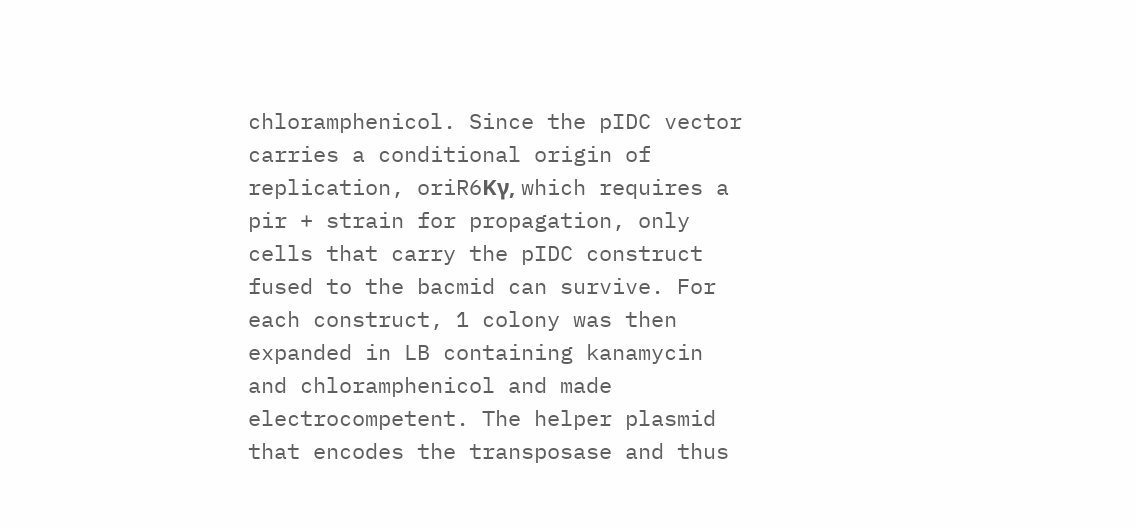chloramphenicol. Since the pIDC vector carries a conditional origin of replication, oriR6Kγ, which requires a pir + strain for propagation, only cells that carry the pIDC construct fused to the bacmid can survive. For each construct, 1 colony was then expanded in LB containing kanamycin and chloramphenicol and made electrocompetent. The helper plasmid that encodes the transposase and thus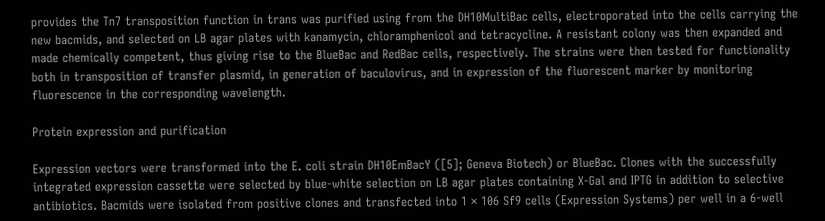provides the Tn7 transposition function in trans was purified using from the DH10MultiBac cells, electroporated into the cells carrying the new bacmids, and selected on LB agar plates with kanamycin, chloramphenicol and tetracycline. A resistant colony was then expanded and made chemically competent, thus giving rise to the BlueBac and RedBac cells, respectively. The strains were then tested for functionality both in transposition of transfer plasmid, in generation of baculovirus, and in expression of the fluorescent marker by monitoring fluorescence in the corresponding wavelength.

Protein expression and purification

Expression vectors were transformed into the E. coli strain DH10EmBacY ([5]; Geneva Biotech) or BlueBac. Clones with the successfully integrated expression cassette were selected by blue-white selection on LB agar plates containing X-Gal and IPTG in addition to selective antibiotics. Bacmids were isolated from positive clones and transfected into 1 × 106 Sf9 cells (Expression Systems) per well in a 6-well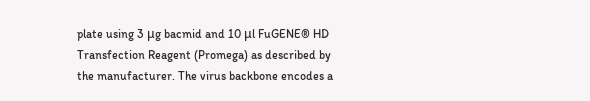plate using 3 μg bacmid and 10 μl FuGENE® HD Transfection Reagent (Promega) as described by the manufacturer. The virus backbone encodes a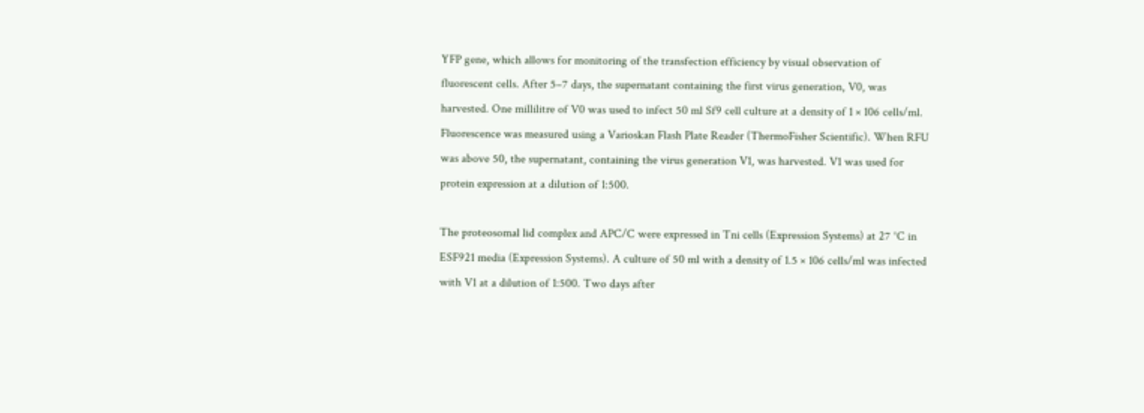YFP gene, which allows for monitoring of the transfection efficiency by visual observation of fluorescent cells. After 5–7 days, the supernatant containing the first virus generation, V0, was harvested. One millilitre of V0 was used to infect 50 ml Sf9 cell culture at a density of 1 × 106 cells/ml. Fluorescence was measured using a Varioskan Flash Plate Reader (ThermoFisher Scientific). When RFU was above 50, the supernatant, containing the virus generation V1, was harvested. V1 was used for protein expression at a dilution of 1:500.

The proteosomal lid complex and APC/C were expressed in Tni cells (Expression Systems) at 27 °C in ESF921 media (Expression Systems). A culture of 50 ml with a density of 1.5 × 106 cells/ml was infected with V1 at a dilution of 1:500. Two days after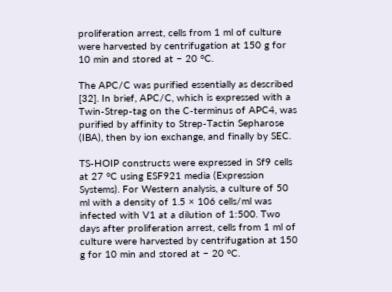proliferation arrest, cells from 1 ml of culture were harvested by centrifugation at 150 g for 10 min and stored at − 20 °C.

The APC/C was purified essentially as described [32]. In brief, APC/C, which is expressed with a Twin-Strep-tag on the C-terminus of APC4, was purified by affinity to Strep-Tactin Sepharose (IBA), then by ion exchange, and finally by SEC.

TS-HOIP constructs were expressed in Sf9 cells at 27 °C using ESF921 media (Expression Systems). For Western analysis, a culture of 50 ml with a density of 1.5 × 106 cells/ml was infected with V1 at a dilution of 1:500. Two days after proliferation arrest, cells from 1 ml of culture were harvested by centrifugation at 150 g for 10 min and stored at − 20 °C.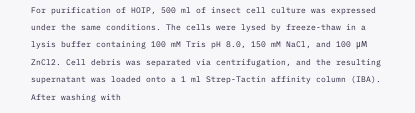For purification of HOIP, 500 ml of insect cell culture was expressed under the same conditions. The cells were lysed by freeze-thaw in a lysis buffer containing 100 mM Tris pH 8.0, 150 mM NaCl, and 100 μM ZnCl2. Cell debris was separated via centrifugation, and the resulting supernatant was loaded onto a 1 ml Strep-Tactin affinity column (IBA). After washing with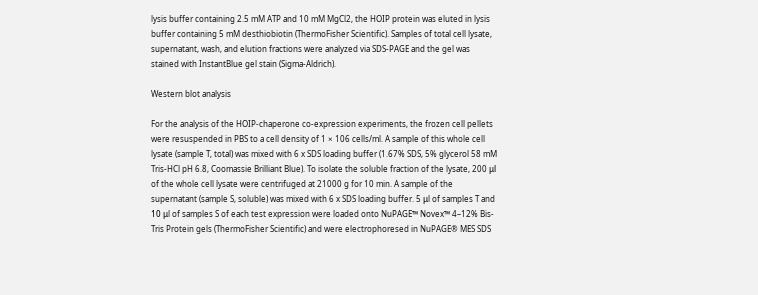lysis buffer containing 2.5 mM ATP and 10 mM MgCl2, the HOIP protein was eluted in lysis buffer containing 5 mM desthiobiotin (ThermoFisher Scientific). Samples of total cell lysate, supernatant, wash, and elution fractions were analyzed via SDS-PAGE and the gel was stained with InstantBlue gel stain (Sigma-Aldrich).

Western blot analysis

For the analysis of the HOIP-chaperone co-expression experiments, the frozen cell pellets were resuspended in PBS to a cell density of 1 × 106 cells/ml. A sample of this whole cell lysate (sample T, total) was mixed with 6 x SDS loading buffer (1.67% SDS, 5% glycerol 58 mM Tris-HCl pH 6.8, Coomassie Brilliant Blue). To isolate the soluble fraction of the lysate, 200 μl of the whole cell lysate were centrifuged at 21000 g for 10 min. A sample of the supernatant (sample S, soluble) was mixed with 6 x SDS loading buffer. 5 μl of samples T and 10 μl of samples S of each test expression were loaded onto NuPAGE™ Novex™ 4–12% Bis-Tris Protein gels (ThermoFisher Scientific) and were electrophoresed in NuPAGE® MES SDS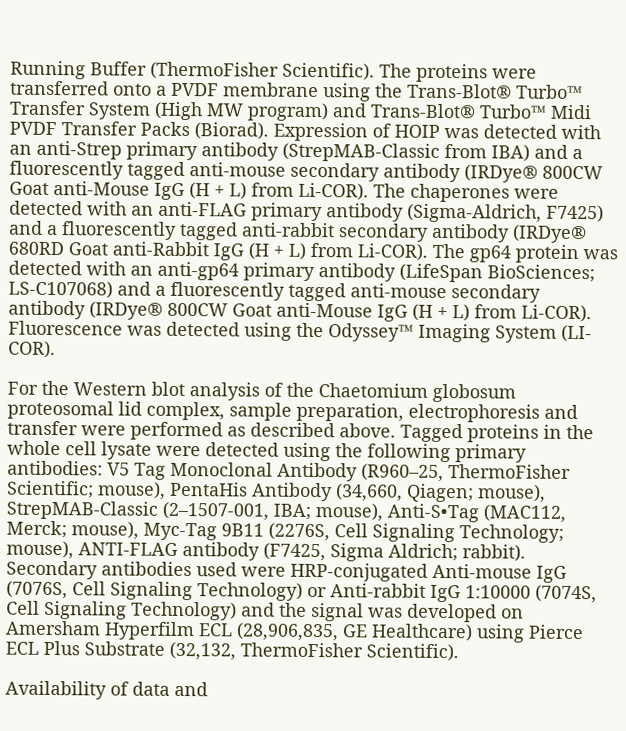Running Buffer (ThermoFisher Scientific). The proteins were transferred onto a PVDF membrane using the Trans-Blot® Turbo™ Transfer System (High MW program) and Trans-Blot® Turbo™ Midi PVDF Transfer Packs (Biorad). Expression of HOIP was detected with an anti-Strep primary antibody (StrepMAB-Classic from IBA) and a fluorescently tagged anti-mouse secondary antibody (IRDye® 800CW Goat anti-Mouse IgG (H + L) from Li-COR). The chaperones were detected with an anti-FLAG primary antibody (Sigma-Aldrich, F7425) and a fluorescently tagged anti-rabbit secondary antibody (IRDye® 680RD Goat anti-Rabbit IgG (H + L) from Li-COR). The gp64 protein was detected with an anti-gp64 primary antibody (LifeSpan BioSciences; LS-C107068) and a fluorescently tagged anti-mouse secondary antibody (IRDye® 800CW Goat anti-Mouse IgG (H + L) from Li-COR). Fluorescence was detected using the Odyssey™ Imaging System (LI-COR).

For the Western blot analysis of the Chaetomium globosum proteosomal lid complex, sample preparation, electrophoresis and transfer were performed as described above. Tagged proteins in the whole cell lysate were detected using the following primary antibodies: V5 Tag Monoclonal Antibody (R960–25, ThermoFisher Scientific; mouse), PentaHis Antibody (34,660, Qiagen; mouse), StrepMAB-Classic (2–1507-001, IBA; mouse), Anti-S•Tag (MAC112, Merck; mouse), Myc-Tag 9B11 (2276S, Cell Signaling Technology; mouse), ANTI-FLAG antibody (F7425, Sigma Aldrich; rabbit). Secondary antibodies used were HRP-conjugated Anti-mouse IgG (7076S, Cell Signaling Technology) or Anti-rabbit IgG 1:10000 (7074S, Cell Signaling Technology) and the signal was developed on Amersham Hyperfilm ECL (28,906,835, GE Healthcare) using Pierce ECL Plus Substrate (32,132, ThermoFisher Scientific).

Availability of data and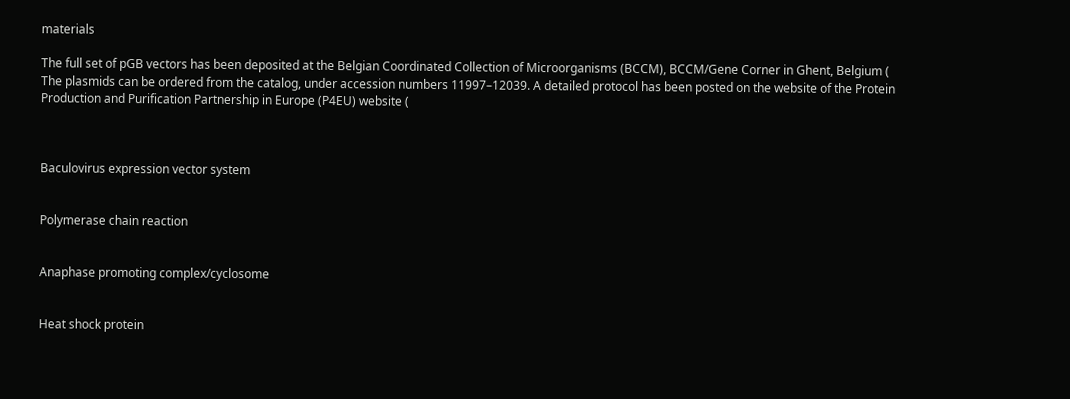materials

The full set of pGB vectors has been deposited at the Belgian Coordinated Collection of Microorganisms (BCCM), BCCM/Gene Corner in Ghent, Belgium ( The plasmids can be ordered from the catalog, under accession numbers 11997–12039. A detailed protocol has been posted on the website of the Protein Production and Purification Partnership in Europe (P4EU) website (



Baculovirus expression vector system


Polymerase chain reaction


Anaphase promoting complex/cyclosome


Heat shock protein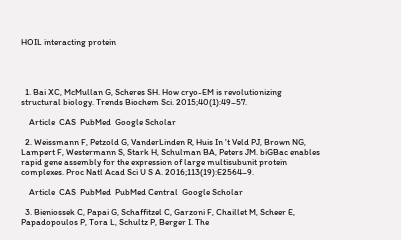HOIL interacting protein




  1. Bai XC, McMullan G, Scheres SH. How cryo-EM is revolutionizing structural biology. Trends Biochem Sci. 2015;40(1):49–57.

    Article  CAS  PubMed  Google Scholar

  2. Weissmann F, Petzold G, VanderLinden R, Huis In 't Veld PJ, Brown NG, Lampert F, Westermann S, Stark H, Schulman BA, Peters JM. biGBac enables rapid gene assembly for the expression of large multisubunit protein complexes. Proc Natl Acad Sci U S A. 2016;113(19):E2564–9.

    Article  CAS  PubMed  PubMed Central  Google Scholar

  3. Bieniossek C, Papai G, Schaffitzel C, Garzoni F, Chaillet M, Scheer E, Papadopoulos P, Tora L, Schultz P, Berger I. The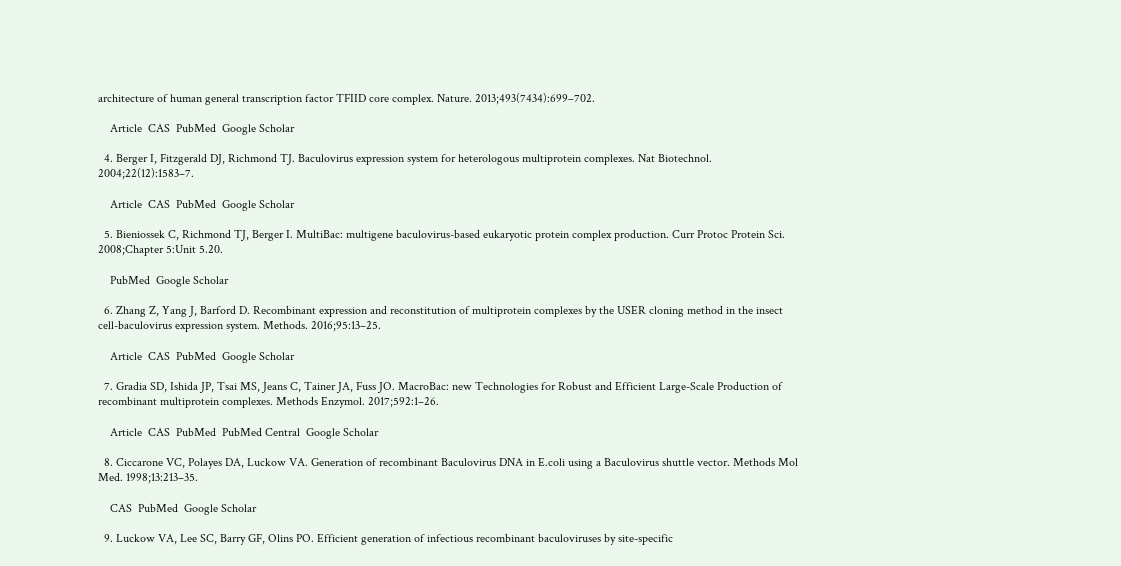architecture of human general transcription factor TFIID core complex. Nature. 2013;493(7434):699–702.

    Article  CAS  PubMed  Google Scholar

  4. Berger I, Fitzgerald DJ, Richmond TJ. Baculovirus expression system for heterologous multiprotein complexes. Nat Biotechnol. 2004;22(12):1583–7.

    Article  CAS  PubMed  Google Scholar

  5. Bieniossek C, Richmond TJ, Berger I. MultiBac: multigene baculovirus-based eukaryotic protein complex production. Curr Protoc Protein Sci. 2008;Chapter 5:Unit 5.20.

    PubMed  Google Scholar

  6. Zhang Z, Yang J, Barford D. Recombinant expression and reconstitution of multiprotein complexes by the USER cloning method in the insect cell-baculovirus expression system. Methods. 2016;95:13–25.

    Article  CAS  PubMed  Google Scholar

  7. Gradia SD, Ishida JP, Tsai MS, Jeans C, Tainer JA, Fuss JO. MacroBac: new Technologies for Robust and Efficient Large-Scale Production of recombinant multiprotein complexes. Methods Enzymol. 2017;592:1–26.

    Article  CAS  PubMed  PubMed Central  Google Scholar

  8. Ciccarone VC, Polayes DA, Luckow VA. Generation of recombinant Baculovirus DNA in E.coli using a Baculovirus shuttle vector. Methods Mol Med. 1998;13:213–35.

    CAS  PubMed  Google Scholar

  9. Luckow VA, Lee SC, Barry GF, Olins PO. Efficient generation of infectious recombinant baculoviruses by site-specific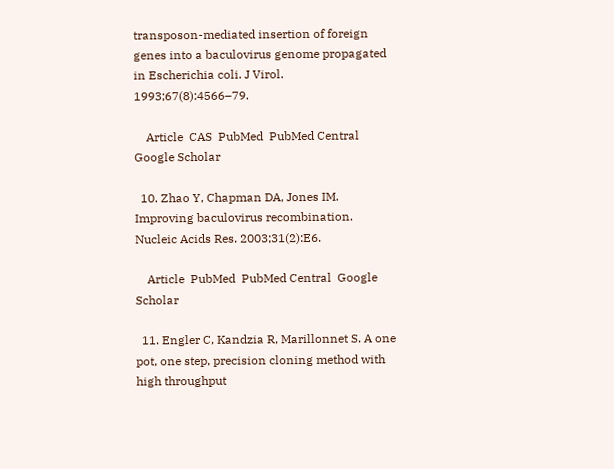transposon-mediated insertion of foreign genes into a baculovirus genome propagated in Escherichia coli. J Virol. 1993;67(8):4566–79.

    Article  CAS  PubMed  PubMed Central  Google Scholar

  10. Zhao Y, Chapman DA, Jones IM. Improving baculovirus recombination. Nucleic Acids Res. 2003;31(2):E6.

    Article  PubMed  PubMed Central  Google Scholar

  11. Engler C, Kandzia R, Marillonnet S. A one pot, one step, precision cloning method with high throughput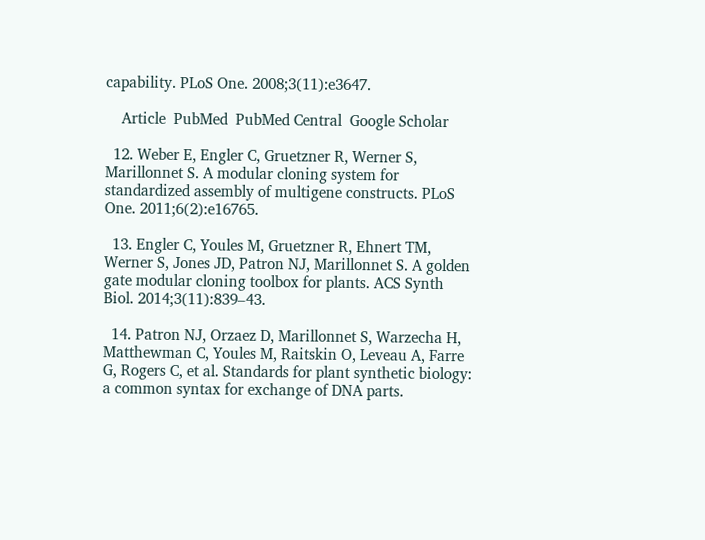capability. PLoS One. 2008;3(11):e3647.

    Article  PubMed  PubMed Central  Google Scholar

  12. Weber E, Engler C, Gruetzner R, Werner S, Marillonnet S. A modular cloning system for standardized assembly of multigene constructs. PLoS One. 2011;6(2):e16765.

  13. Engler C, Youles M, Gruetzner R, Ehnert TM, Werner S, Jones JD, Patron NJ, Marillonnet S. A golden gate modular cloning toolbox for plants. ACS Synth Biol. 2014;3(11):839–43.

  14. Patron NJ, Orzaez D, Marillonnet S, Warzecha H, Matthewman C, Youles M, Raitskin O, Leveau A, Farre G, Rogers C, et al. Standards for plant synthetic biology: a common syntax for exchange of DNA parts.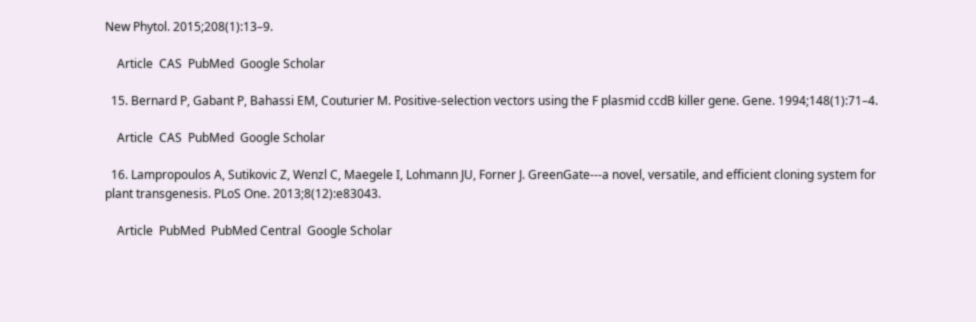New Phytol. 2015;208(1):13–9.

    Article  CAS  PubMed  Google Scholar

  15. Bernard P, Gabant P, Bahassi EM, Couturier M. Positive-selection vectors using the F plasmid ccdB killer gene. Gene. 1994;148(1):71–4.

    Article  CAS  PubMed  Google Scholar

  16. Lampropoulos A, Sutikovic Z, Wenzl C, Maegele I, Lohmann JU, Forner J. GreenGate---a novel, versatile, and efficient cloning system for plant transgenesis. PLoS One. 2013;8(12):e83043.

    Article  PubMed  PubMed Central  Google Scholar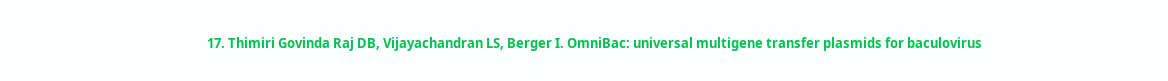17. Thimiri Govinda Raj DB, Vijayachandran LS, Berger I. OmniBac: universal multigene transfer plasmids for baculovirus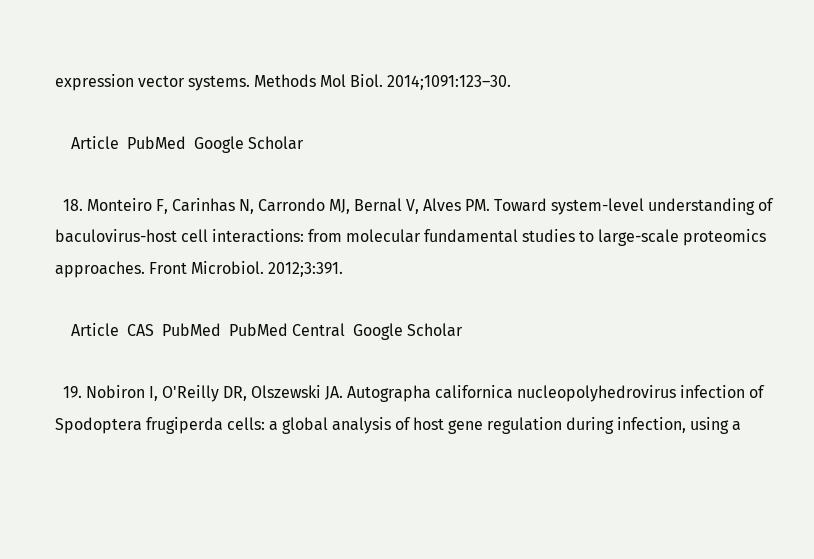expression vector systems. Methods Mol Biol. 2014;1091:123–30.

    Article  PubMed  Google Scholar

  18. Monteiro F, Carinhas N, Carrondo MJ, Bernal V, Alves PM. Toward system-level understanding of baculovirus-host cell interactions: from molecular fundamental studies to large-scale proteomics approaches. Front Microbiol. 2012;3:391.

    Article  CAS  PubMed  PubMed Central  Google Scholar

  19. Nobiron I, O'Reilly DR, Olszewski JA. Autographa californica nucleopolyhedrovirus infection of Spodoptera frugiperda cells: a global analysis of host gene regulation during infection, using a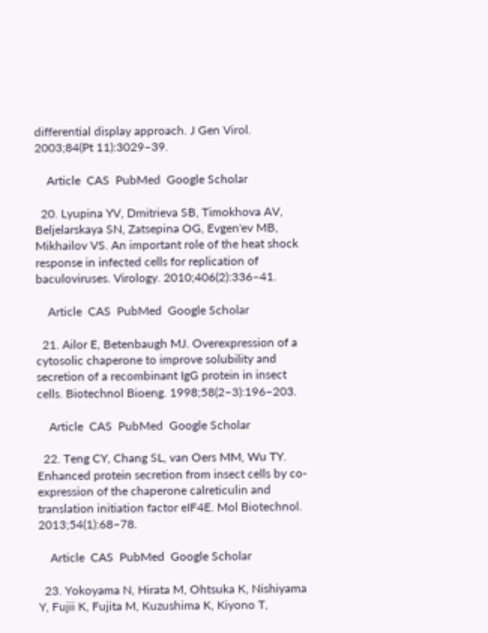differential display approach. J Gen Virol. 2003;84(Pt 11):3029–39.

    Article  CAS  PubMed  Google Scholar

  20. Lyupina YV, Dmitrieva SB, Timokhova AV, Beljelarskaya SN, Zatsepina OG, Evgen'ev MB, Mikhailov VS. An important role of the heat shock response in infected cells for replication of baculoviruses. Virology. 2010;406(2):336–41.

    Article  CAS  PubMed  Google Scholar

  21. Ailor E, Betenbaugh MJ. Overexpression of a cytosolic chaperone to improve solubility and secretion of a recombinant IgG protein in insect cells. Biotechnol Bioeng. 1998;58(2–3):196–203.

    Article  CAS  PubMed  Google Scholar

  22. Teng CY, Chang SL, van Oers MM, Wu TY. Enhanced protein secretion from insect cells by co-expression of the chaperone calreticulin and translation initiation factor eIF4E. Mol Biotechnol. 2013;54(1):68–78.

    Article  CAS  PubMed  Google Scholar

  23. Yokoyama N, Hirata M, Ohtsuka K, Nishiyama Y, Fujii K, Fujita M, Kuzushima K, Kiyono T,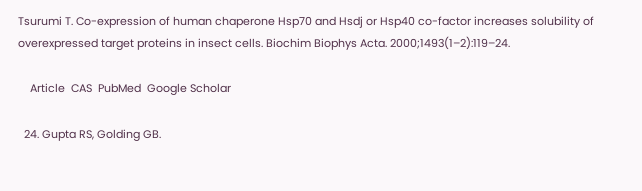Tsurumi T. Co-expression of human chaperone Hsp70 and Hsdj or Hsp40 co-factor increases solubility of overexpressed target proteins in insect cells. Biochim Biophys Acta. 2000;1493(1–2):119–24.

    Article  CAS  PubMed  Google Scholar

  24. Gupta RS, Golding GB.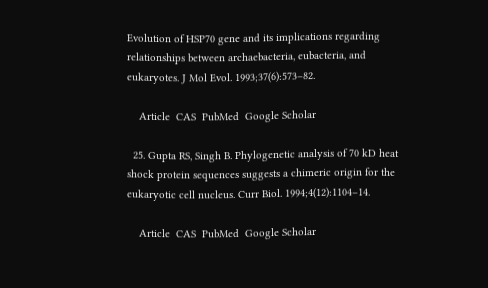Evolution of HSP70 gene and its implications regarding relationships between archaebacteria, eubacteria, and eukaryotes. J Mol Evol. 1993;37(6):573–82.

    Article  CAS  PubMed  Google Scholar

  25. Gupta RS, Singh B. Phylogenetic analysis of 70 kD heat shock protein sequences suggests a chimeric origin for the eukaryotic cell nucleus. Curr Biol. 1994;4(12):1104–14.

    Article  CAS  PubMed  Google Scholar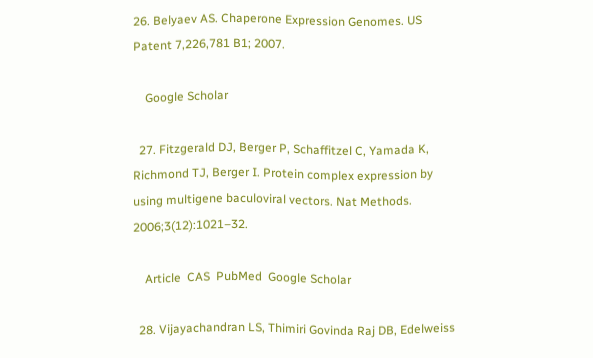26. Belyaev AS. Chaperone Expression Genomes. US Patent 7,226,781 B1; 2007.

    Google Scholar

  27. Fitzgerald DJ, Berger P, Schaffitzel C, Yamada K, Richmond TJ, Berger I. Protein complex expression by using multigene baculoviral vectors. Nat Methods. 2006;3(12):1021–32.

    Article  CAS  PubMed  Google Scholar

  28. Vijayachandran LS, Thimiri Govinda Raj DB, Edelweiss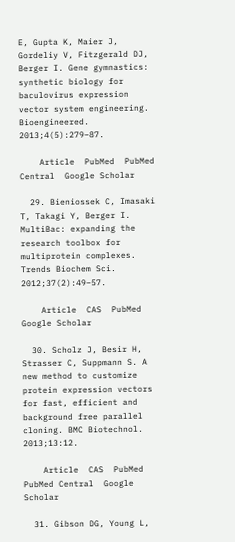E, Gupta K, Maier J, Gordeliy V, Fitzgerald DJ, Berger I. Gene gymnastics: synthetic biology for baculovirus expression vector system engineering. Bioengineered. 2013;4(5):279–87.

    Article  PubMed  PubMed Central  Google Scholar

  29. Bieniossek C, Imasaki T, Takagi Y, Berger I. MultiBac: expanding the research toolbox for multiprotein complexes. Trends Biochem Sci. 2012;37(2):49–57.

    Article  CAS  PubMed  Google Scholar

  30. Scholz J, Besir H, Strasser C, Suppmann S. A new method to customize protein expression vectors for fast, efficient and background free parallel cloning. BMC Biotechnol. 2013;13:12.

    Article  CAS  PubMed  PubMed Central  Google Scholar

  31. Gibson DG, Young L,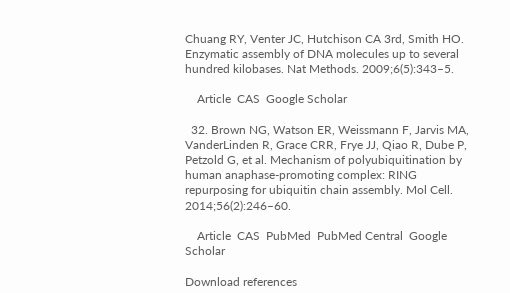Chuang RY, Venter JC, Hutchison CA 3rd, Smith HO. Enzymatic assembly of DNA molecules up to several hundred kilobases. Nat Methods. 2009;6(5):343–5.

    Article  CAS  Google Scholar

  32. Brown NG, Watson ER, Weissmann F, Jarvis MA, VanderLinden R, Grace CRR, Frye JJ, Qiao R, Dube P, Petzold G, et al. Mechanism of polyubiquitination by human anaphase-promoting complex: RING repurposing for ubiquitin chain assembly. Mol Cell. 2014;56(2):246–60.

    Article  CAS  PubMed  PubMed Central  Google Scholar

Download references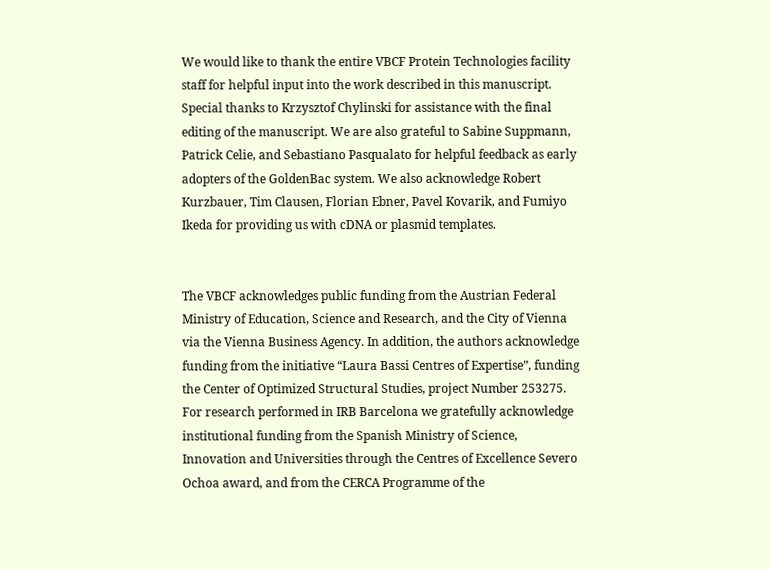We would like to thank the entire VBCF Protein Technologies facility staff for helpful input into the work described in this manuscript. Special thanks to Krzysztof Chylinski for assistance with the final editing of the manuscript. We are also grateful to Sabine Suppmann, Patrick Celie, and Sebastiano Pasqualato for helpful feedback as early adopters of the GoldenBac system. We also acknowledge Robert Kurzbauer, Tim Clausen, Florian Ebner, Pavel Kovarik, and Fumiyo Ikeda for providing us with cDNA or plasmid templates.


The VBCF acknowledges public funding from the Austrian Federal Ministry of Education, Science and Research, and the City of Vienna via the Vienna Business Agency. In addition, the authors acknowledge funding from the initiative “Laura Bassi Centres of Expertise”, funding the Center of Optimized Structural Studies, project Number 253275. For research performed in IRB Barcelona we gratefully acknowledge institutional funding from the Spanish Ministry of Science, Innovation and Universities through the Centres of Excellence Severo Ochoa award, and from the CERCA Programme of the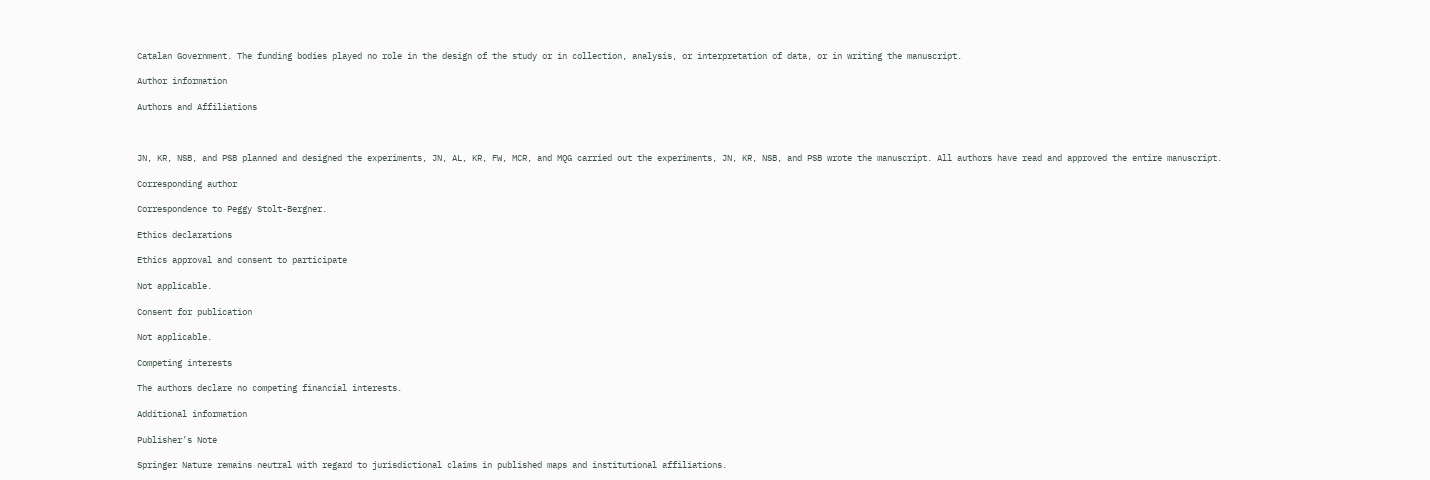Catalan Government. The funding bodies played no role in the design of the study or in collection, analysis, or interpretation of data, or in writing the manuscript.

Author information

Authors and Affiliations



JN, KR, NSB, and PSB planned and designed the experiments, JN, AL, KR, FW, MCR, and MQG carried out the experiments, JN, KR, NSB, and PSB wrote the manuscript. All authors have read and approved the entire manuscript.

Corresponding author

Correspondence to Peggy Stolt-Bergner.

Ethics declarations

Ethics approval and consent to participate

Not applicable.

Consent for publication

Not applicable.

Competing interests

The authors declare no competing financial interests.

Additional information

Publisher’s Note

Springer Nature remains neutral with regard to jurisdictional claims in published maps and institutional affiliations.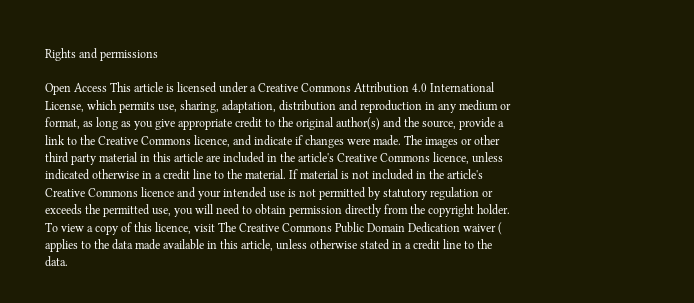Rights and permissions

Open Access This article is licensed under a Creative Commons Attribution 4.0 International License, which permits use, sharing, adaptation, distribution and reproduction in any medium or format, as long as you give appropriate credit to the original author(s) and the source, provide a link to the Creative Commons licence, and indicate if changes were made. The images or other third party material in this article are included in the article's Creative Commons licence, unless indicated otherwise in a credit line to the material. If material is not included in the article's Creative Commons licence and your intended use is not permitted by statutory regulation or exceeds the permitted use, you will need to obtain permission directly from the copyright holder. To view a copy of this licence, visit The Creative Commons Public Domain Dedication waiver ( applies to the data made available in this article, unless otherwise stated in a credit line to the data.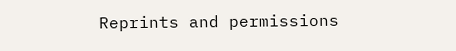Reprints and permissions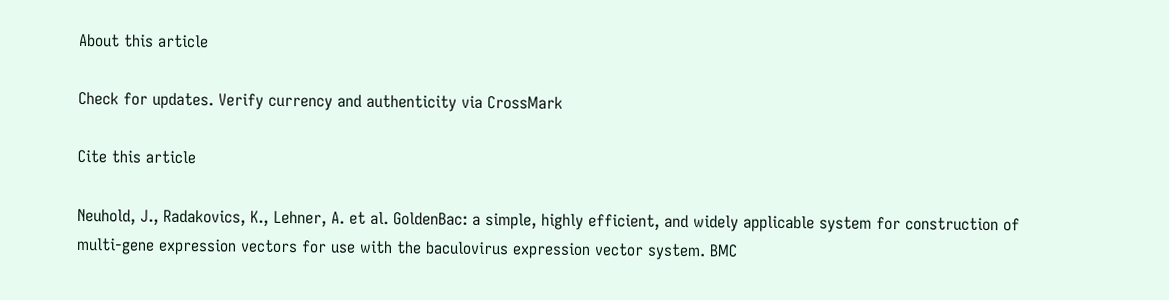About this article

Check for updates. Verify currency and authenticity via CrossMark

Cite this article

Neuhold, J., Radakovics, K., Lehner, A. et al. GoldenBac: a simple, highly efficient, and widely applicable system for construction of multi-gene expression vectors for use with the baculovirus expression vector system. BMC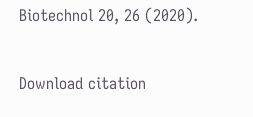Biotechnol 20, 26 (2020).

Download citation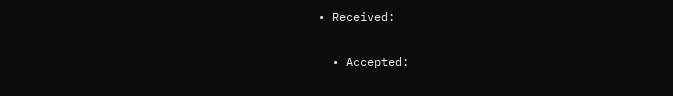• Received:

  • Accepted: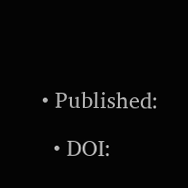• Published:

  • DOI: